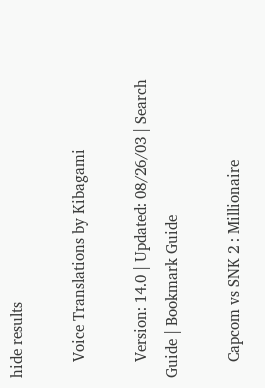hide results

    Voice Translations by Kibagami

    Version: 14.0 | Updated: 08/26/03 | Search Guide | Bookmark Guide

    Capcom vs SNK 2 : Millionaire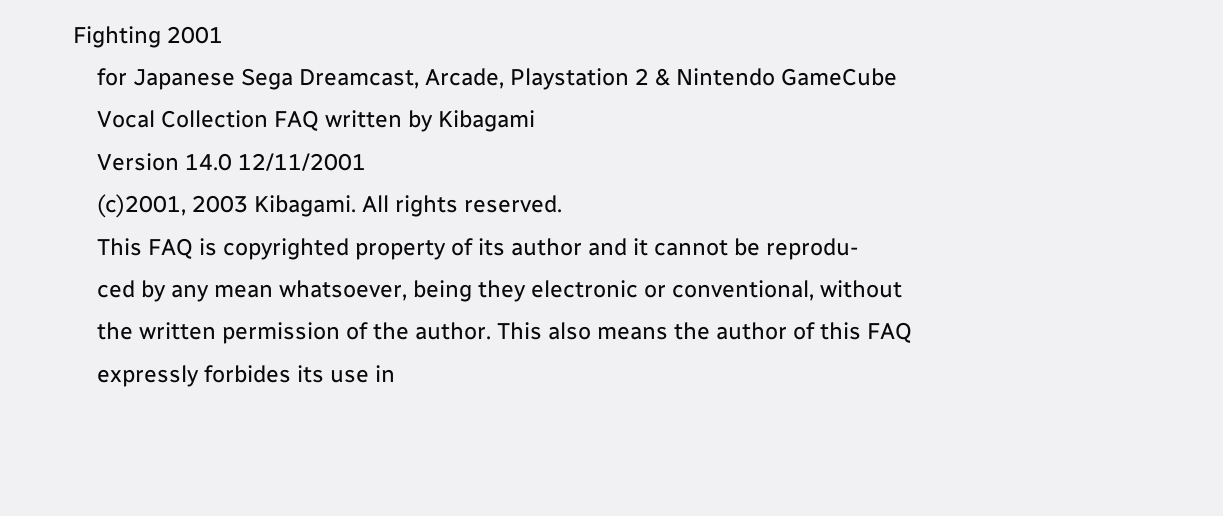Fighting 2001
    for Japanese Sega Dreamcast, Arcade, Playstation 2 & Nintendo GameCube
    Vocal Collection FAQ written by Kibagami
    Version 14.0 12/11/2001
    (c)2001, 2003 Kibagami. All rights reserved.
    This FAQ is copyrighted property of its author and it cannot be reprodu-
    ced by any mean whatsoever, being they electronic or conventional, without
    the written permission of the author. This also means the author of this FAQ
    expressly forbides its use in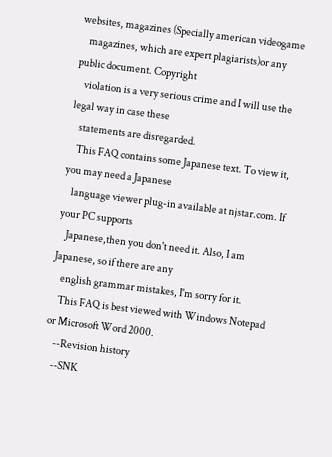websites, magazines (Specially american videogame
    magazines, which are expert plagiarists)or any  public document. Copyright
    violation is a very serious crime and I will use the legal way in case these
    statements are disregarded.
    This FAQ contains some Japanese text. To view it, you may need a Japanese
    language viewer plug-in available at njstar.com. If your PC supports
    Japanese,then you don't need it. Also, I am Japanese, so if there are any
    english grammar mistakes, I'm sorry for it.
    This FAQ is best viewed with Windows Notepad or Microsoft Word 2000.
    --Revision history
    --SNK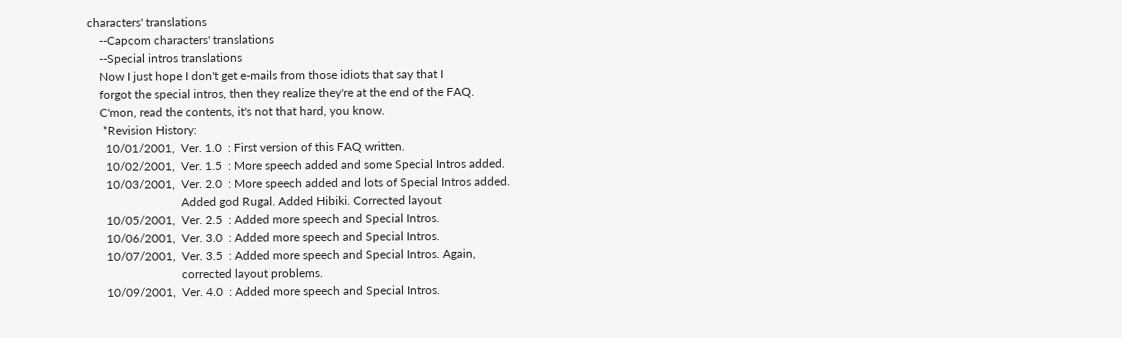characters' translations
    --Capcom characters' translations
    --Special intros translations
    Now I just hope I don't get e-mails from those idiots that say that I
    forgot the special intros, then they realize they're at the end of the FAQ.
    C'mon, read the contents, it's not that hard, you know.
     *Revision History:
      10/01/2001,  Ver. 1.0  : First version of this FAQ written.
      10/02/2001,  Ver. 1.5  : More speech added and some Special Intros added.
      10/03/2001,  Ver. 2.0  : More speech added and lots of Special Intros added.
                               Added god Rugal. Added Hibiki. Corrected layout
      10/05/2001,  Ver. 2.5  : Added more speech and Special Intros.
      10/06/2001,  Ver. 3.0  : Added more speech and Special Intros.
      10/07/2001,  Ver. 3.5  : Added more speech and Special Intros. Again,
                               corrected layout problems.
      10/09/2001,  Ver. 4.0  : Added more speech and Special Intros.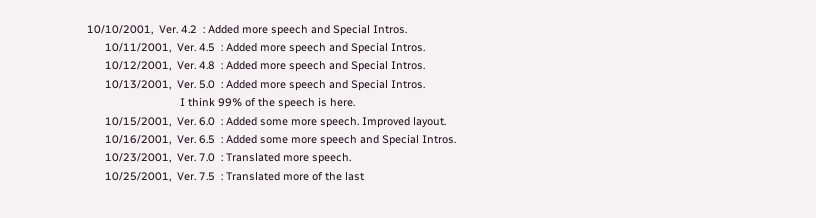10/10/2001,  Ver. 4.2  : Added more speech and Special Intros.
      10/11/2001,  Ver. 4.5  : Added more speech and Special Intros.
      10/12/2001,  Ver. 4.8  : Added more speech and Special Intros.
      10/13/2001,  Ver. 5.0  : Added more speech and Special Intros.
                               I think 99% of the speech is here.
      10/15/2001,  Ver. 6.0  : Added some more speech. Improved layout.
      10/16/2001,  Ver. 6.5  : Added some more speech and Special Intros.
      10/23/2001,  Ver. 7.0  : Translated more speech.
      10/25/2001,  Ver. 7.5  : Translated more of the last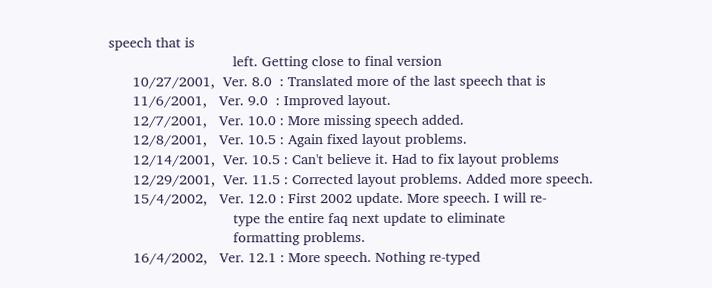speech that is
                               left. Getting close to final version
      10/27/2001,  Ver. 8.0  : Translated more of the last speech that is
      11/6/2001,   Ver. 9.0  : Improved layout.
      12/7/2001,   Ver. 10.0 : More missing speech added.
      12/8/2001,   Ver. 10.5 : Again fixed layout problems.
      12/14/2001,  Ver. 10.5 : Can't believe it. Had to fix layout problems
      12/29/2001,  Ver. 11.5 : Corrected layout problems. Added more speech.
      15/4/2002,   Ver. 12.0 : First 2002 update. More speech. I will re-
                               type the entire faq next update to eliminate
                               formatting problems.
      16/4/2002,   Ver. 12.1 : More speech. Nothing re-typed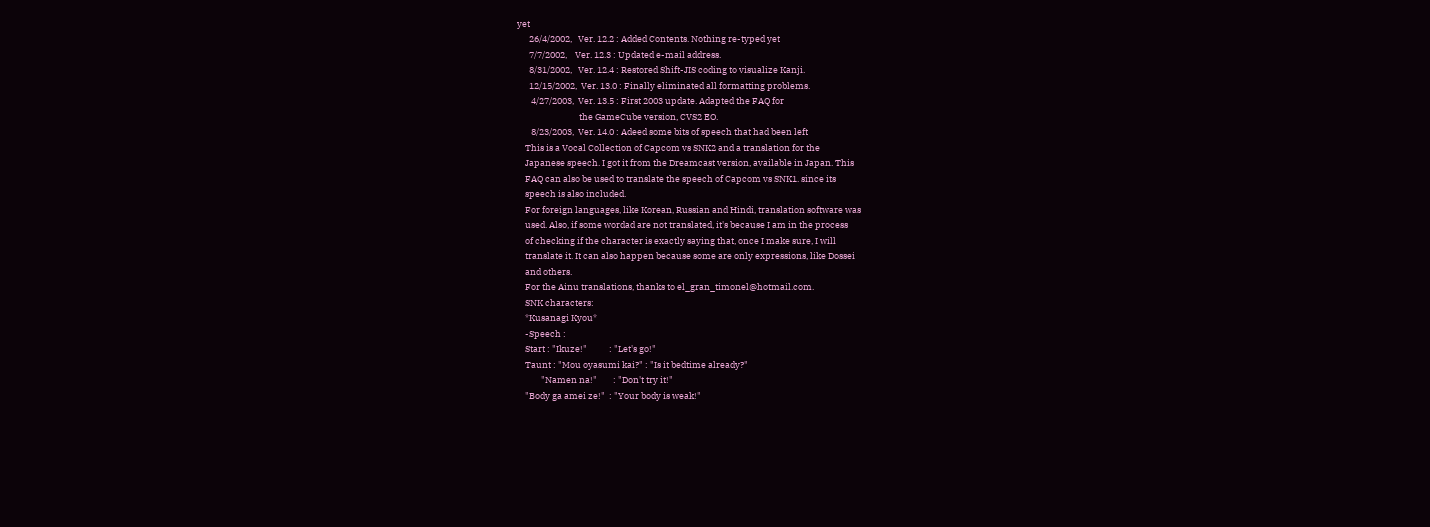yet
      26/4/2002,   Ver. 12.2 : Added Contents. Nothing re-typed yet
      7/7/2002,    Ver. 12.3 : Updated e-mail address.
      8/31/2002,   Ver. 12.4 : Restored Shift-JIS coding to visualize Kanji.
      12/15/2002,  Ver. 13.0 : Finally eliminated all formatting problems.
       4/27/2003,  Ver. 13.5 : First 2003 update. Adapted the FAQ for
                               the GameCube version, CVS2 EO.
       8/23/2003,  Ver. 14.0 : Adeed some bits of speech that had been left
    This is a Vocal Collection of Capcom vs SNK2 and a translation for the
    Japanese speech. I got it from the Dreamcast version, available in Japan. This
    FAQ can also be used to translate the speech of Capcom vs SNK1. since its
    speech is also included.
    For foreign languages, like Korean, Russian and Hindi, translation software was
    used. Also, if some wordad are not translated, it's because I am in the process
    of checking if the character is exactly saying that, once I make sure, I will
    translate it. It can also happen because some are only expressions, like Dossei
    and others.
    For the Ainu translations, thanks to el_gran_timonel@hotmail.com.
    SNK characters:
    *Kusanagi Kyou*
    -Speech :
    Start : "Ikuze!"           : "Let's go!"
    Taunt : "Mou oyasumi kai?" : "Is it bedtime already?"
            "Namen na!"        : "Don't try it!"
    "Body ga amei ze!"  : "Your body is weak!"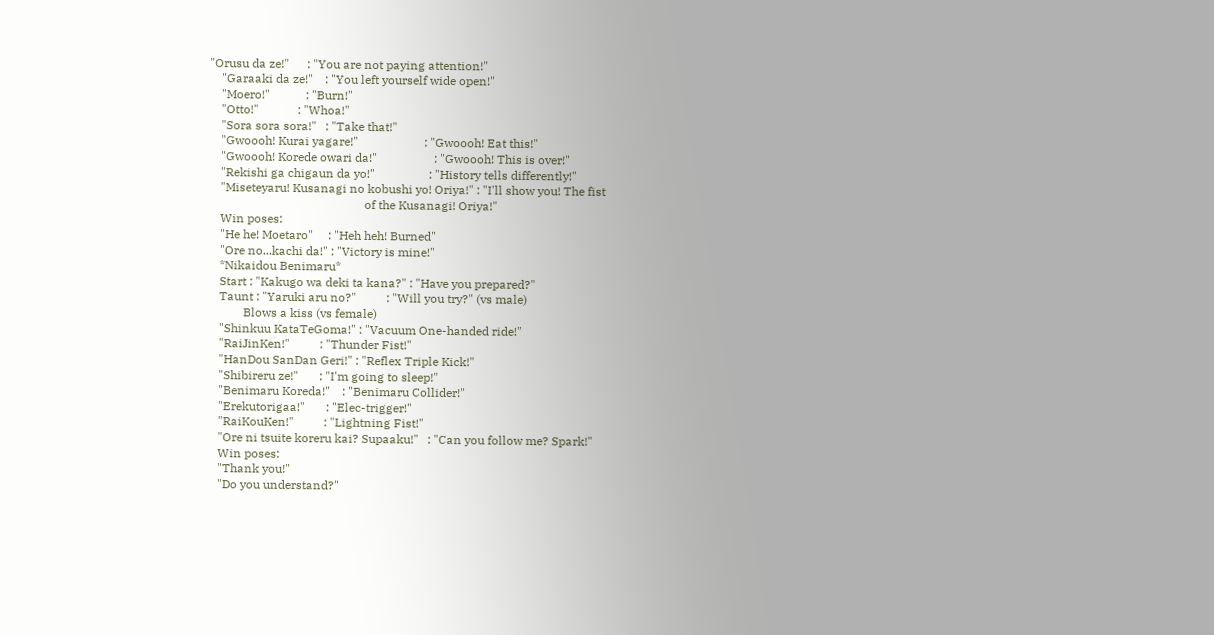"Orusu da ze!"      : "You are not paying attention!"
    "Garaaki da ze!"    : "You left yourself wide open!"
    "Moero!"            : "Burn!"
    "Otto!"             : "Whoa!"
    "Sora sora sora!"   : "Take that!"
    "Gwoooh! Kurai yagare!"                      : "Gwoooh! Eat this!"
    "Gwoooh! Korede owari da!"                   : "Gwoooh! This is over!"
    "Rekishi ga chigaun da yo!"                  : "History tells differently!"
    "Miseteyaru! Kusanagi no kobushi yo! Oriya!" : "I'll show you! The fist
                                                    of the Kusanagi! Oriya!"
    Win poses:
    "He he! Moetaro"     : "Heh heh! Burned"
    "Ore no...kachi da!" : "Victory is mine!"
    *Nikaidou Benimaru*
    Start : "Kakugo wa deki ta kana?" : "Have you prepared?"
    Taunt : "Yaruki aru no?"          : "Will you try?" (vs male)
            Blows a kiss (vs female)
    "Shinkuu KataTeGoma!" : "Vacuum One-handed ride!"
    "RaiJinKen!"          : "Thunder Fist!"
    "HanDou SanDan Geri!" : "Reflex Triple Kick!"
    "Shibireru ze!"       : "I'm going to sleep!"
    "Benimaru Koreda!"    : "Benimaru Collider!"
    "Erekutorigaa!"       : "Elec-trigger!"
    "RaiKouKen!"          : "Lightning Fist!"
    "Ore ni tsuite koreru kai? Supaaku!"   : "Can you follow me? Spark!"
    Win poses:
    "Thank you!"
    "Do you understand?"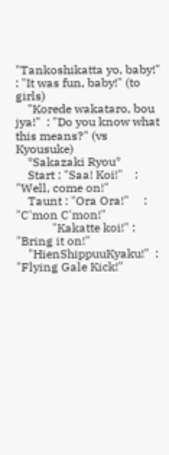"Tankoshikatta yo, baby!"    : "It was fun, baby!" (to girls)
    "Korede wakataro, bou jya!"  : "Do you know what this means?" (vs Kyousuke)
    *Sakazaki Ryou*
    Start : "Saa! Koi!"    : "Well, come on!"
    Taunt : "Ora Ora!"     : "C'mon C'mon!"
            "Kakatte koi!" : "Bring it on!"
    "HienShippuuKyaku!"  : "Flying Gale Kick!"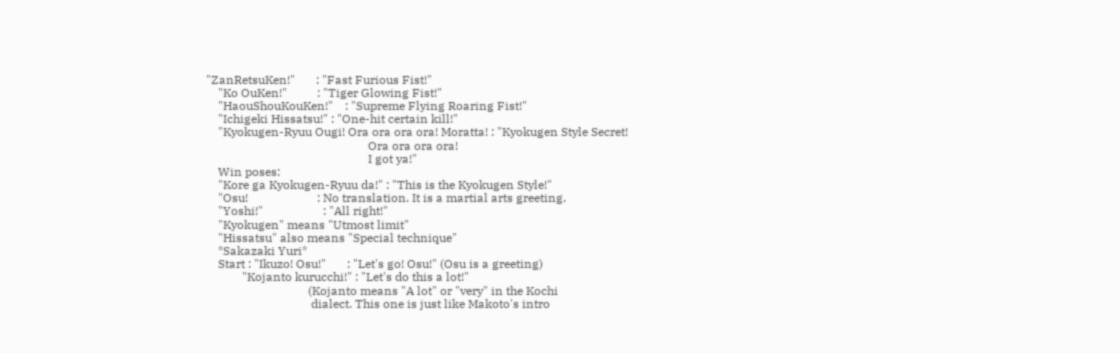"ZanRetsuKen!"       : "Fast Furious Fist!"
    "Ko OuKen!"          : "Tiger Glowing Fist!"
    "HaouShouKouKen!"    : "Supreme Flying Roaring Fist!"
    "Ichigeki Hissatsu!" : "One-hit certain kill!"
    "Kyokugen-Ryuu Ougi! Ora ora ora ora! Moratta! : "Kyokugen Style Secret!
                                                      Ora ora ora ora!
                                                      I got ya!"
    Win poses:
    "Kore ga Kyokugen-Ryuu da!" : "This is the Kyokugen Style!"
    "Osu!                       : No translation. It is a martial arts greeting.
    "Yoshi!"                    : "All right!"
    "Kyokugen" means "Utmost limit"
    "Hissatsu" also means "Special technique"
    *Sakazaki Yuri*
    Start : "Ikuzo! Osu!"       : "Let's go! Osu!" (Osu is a greeting)
            "Kojanto kurucchi!" : "Let's do this a lot!"
                                  (Kojanto means "A lot" or "very" in the Kochi
                                   dialect. This one is just like Makoto's intro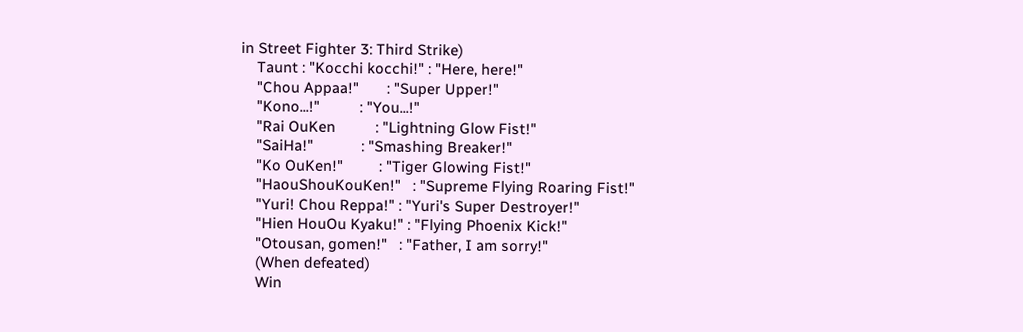in Street Fighter 3: Third Strike)
    Taunt : "Kocchi kocchi!" : "Here, here!"
    "Chou Appaa!"       : "Super Upper!"
    "Kono...!"          : "You...!"
    "Rai OuKen          : "Lightning Glow Fist!"
    "SaiHa!"            : "Smashing Breaker!"
    "Ko OuKen!"         : "Tiger Glowing Fist!"
    "HaouShouKouKen!"   : "Supreme Flying Roaring Fist!"
    "Yuri! Chou Reppa!" : "Yuri's Super Destroyer!"
    "Hien HouOu Kyaku!" : "Flying Phoenix Kick!"
    "Otousan, gomen!"   : "Father, I am sorry!"
    (When defeated)
    Win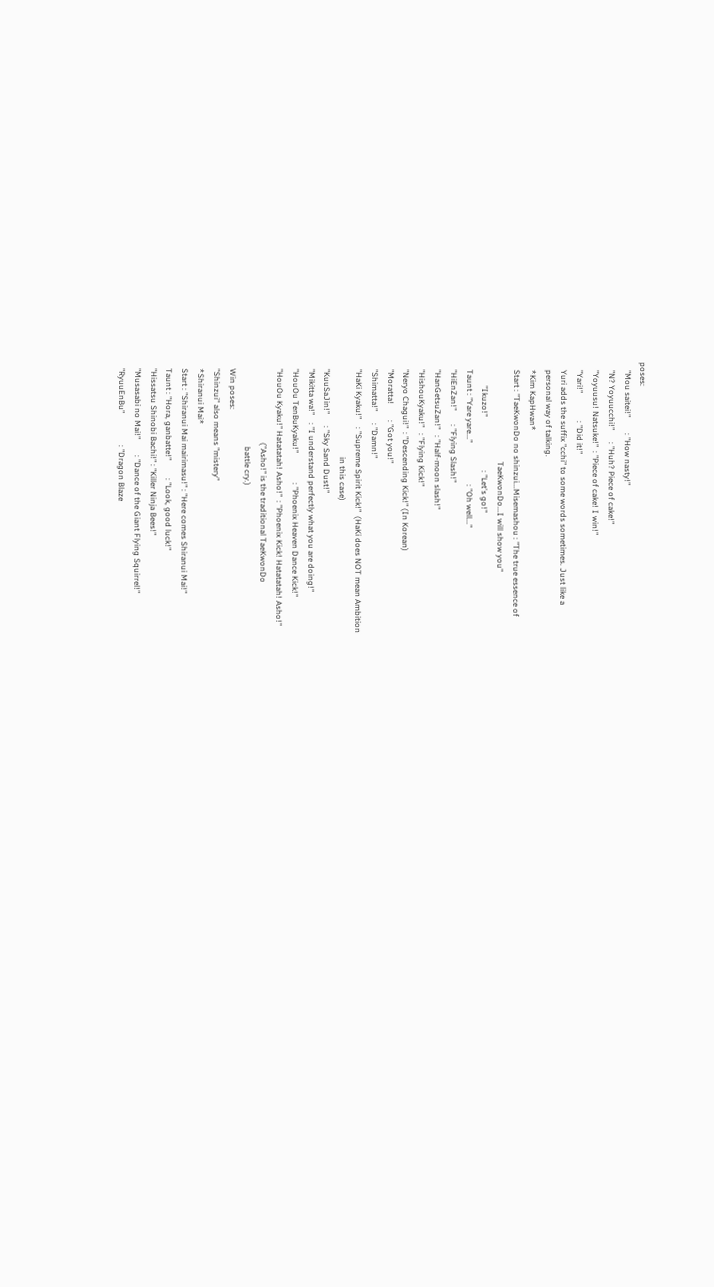poses:
    "Mou saitei!"        : "How nasty!"
    "N? Yoyuucchi!"      : "Huh? Piece of cake!"
    "Yoyuusu! Natsuke!"  : "Piece of cake! I win!"
    "Yari!"              : "Did it!"
    Yuri adds the suffix "cchi" to some words sometimes. Just like a
    personal way of talking.
    *Kim KapHwan*
    Start : "TaeKwonDo no shinzui...Misemashou : "The true essence of
                                                  TaeKwonDo...I will show you"
            "Ikuzo!"                           : "Let's go!"
    Taunt : "Yare yare..."                     : "Oh well..."
    "HiEnZan!"       : "Flying Slash!"
    "HanGetsuZan!"   : "Half-moon slash!"
    "HishouKyaku!"   : "Flying Kick!"
    "Neryo Chagui!"  : "Descending Kick!" (In Korean)
    "Moratta!        : "Got you!"
    "Shimatta!"      : "Damn!"
    "HaKi Kyaku!"    : "Supreme Spirit Kick!"  (HaKi does NOT mean Ambition
                                                in this case)
    "KuuSaJin!"      : "Sky Sand Dust!"
    "Mikitta wa!"    : "I understand perfectly what you are doing!"
    "HouOu TenBuKyaku!"               : "Phoenix Heaven Dance Kick!"
    "HouOu Kyaku!" Hatatatah! Asho!"  : "Phoenix Kick! Hatatatah! Asho!"
                                         ("Asho!" is the traditional TaeKwonDo
                                           battle cry.)
    Win poses:
    "Shinzui" also means "mistery"
    *Shiranui Mai*
    Start : "Shiranui Mai mairimasu!" : "Here comes Shiranui Mai!"
    Taunt : "Hora, ganbatte!"         : "Look, good luck!"
    "Hissatsu Shinobi Bachi!" : "Killer Ninja Bees!"
    "Musasabi no Mai!"        : "Dance of the Giant Flying Squirrel!"
    "RyuuEnBu"                : "Dragon Blaze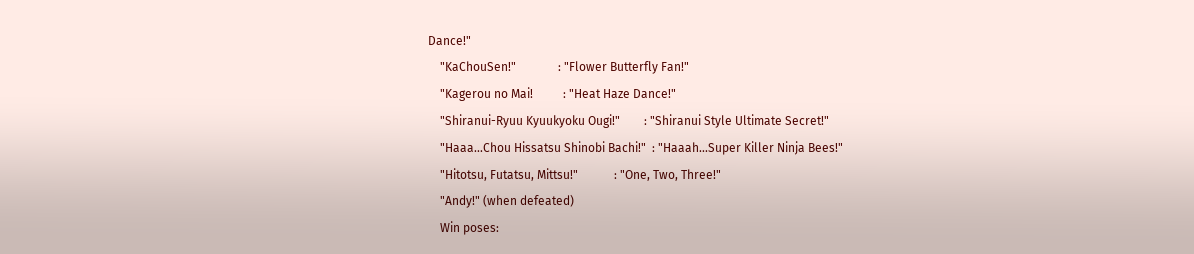Dance!"
    "KaChouSen!"              : "Flower Butterfly Fan!"
    "Kagerou no Mai!          : "Heat Haze Dance!"
    "Shiranui-Ryuu Kyuukyoku Ougi!"        : "Shiranui Style Ultimate Secret!"
    "Haaa...Chou Hissatsu Shinobi Bachi!"  : "Haaah...Super Killer Ninja Bees!"
    "Hitotsu, Futatsu, Mittsu!"            : "One, Two, Three!"
    "Andy!" (when defeated)
    Win poses: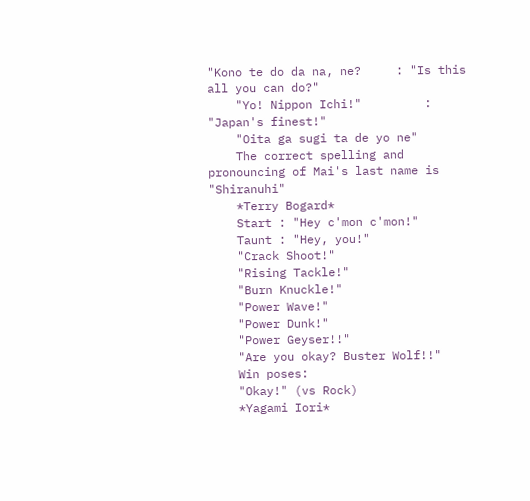"Kono te do da na, ne?     : "Is this all you can do?"
    "Yo! Nippon Ichi!"         : "Japan's finest!"
    "Oita ga sugi ta de yo ne"
    The correct spelling and pronouncing of Mai's last name is "Shiranuhi"
    *Terry Bogard*
    Start : "Hey c'mon c'mon!"
    Taunt : "Hey, you!"
    "Crack Shoot!"
    "Rising Tackle!"
    "Burn Knuckle!"
    "Power Wave!"
    "Power Dunk!"
    "Power Geyser!!"
    "Are you okay? Buster Wolf!!"
    Win poses:
    "Okay!" (vs Rock)
    *Yagami Iori*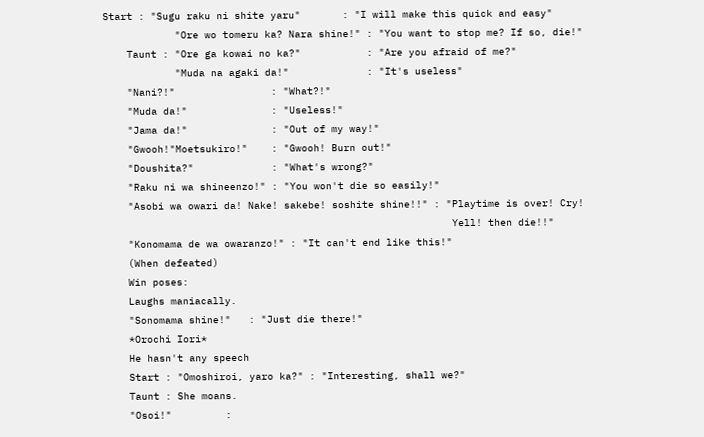Start : "Sugu raku ni shite yaru"       : "I will make this quick and easy"
            "Ore wo tomeru ka? Nara shine!" : "You want to stop me? If so, die!"
    Taunt : "Ore ga kowai no ka?"           : "Are you afraid of me?"
            "Muda na agaki da!"             : "It's useless"
    "Nani?!"                : "What?!"
    "Muda da!"              : "Useless!"
    "Jama da!"              : "Out of my way!"
    "Gwooh!"Moetsukiro!"    : "Gwooh! Burn out!"
    "Doushita?"             : "What's wrong?"
    "Raku ni wa shineenzo!" : "You won't die so easily!"
    "Asobi wa owari da! Nake! sakebe! soshite shine!!" : "Playtime is over! Cry!
                                                          Yell! then die!!"
    "Konomama de wa owaranzo!" : "It can't end like this!"
    (When defeated)
    Win poses:
    Laughs maniacally.
    "Sonomama shine!"   : "Just die there!"
    *Orochi Iori*
    He hasn't any speech
    Start : "Omoshiroi, yaro ka?" : "Interesting, shall we?"
    Taunt : She moans.
    "Osoi!"         :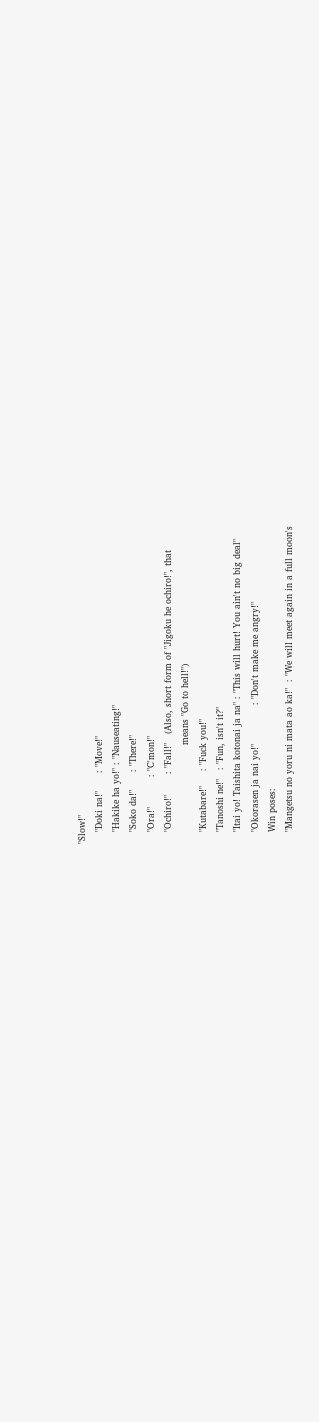"Slow!"
    "Doki na!"      : "Move!"
    "Hakike ha yo!" : "Nauseating!"
    "Soko da!"      : "There!"
    "Ora!"          : "C'mon!"
    "Ochiro!"       : "Fall!"   (Also, short form of "Jigoku he ochiro!", that
                                 means "Go to hell!")
    "Kutabare!"     : "Fuck you!"
    "Tanoshi ne!"   : "Fun, isn't it?"
    "Itai yo! Taishita kotonai ja na" : "This will hurt! You ain't no big deal"
    "Okorasen ja nai yo!"             : "Don't make me angry!"
    Win poses:
    "Mangetsu no yoru ni mata ao ka!"  : "We will meet again in a full moon's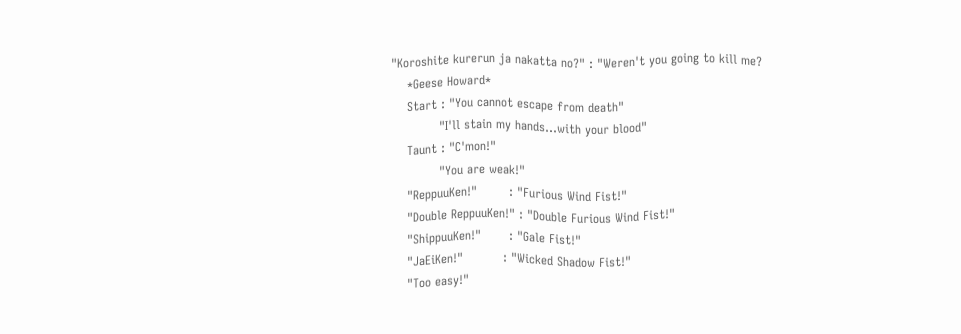"Koroshite kurerun ja nakatta no?" : "Weren't you going to kill me?
    *Geese Howard*
    Start : "You cannot escape from death"
            "I'll stain my hands...with your blood"
    Taunt : "C'mon!"
            "You are weak!"
    "ReppuuKen!"        : "Furious Wind Fist!"
    "Double ReppuuKen!" : "Double Furious Wind Fist!"
    "ShippuuKen!"       : "Gale Fist!"
    "JaEiKen!"          : "Wicked Shadow Fist!"
    "Too easy!"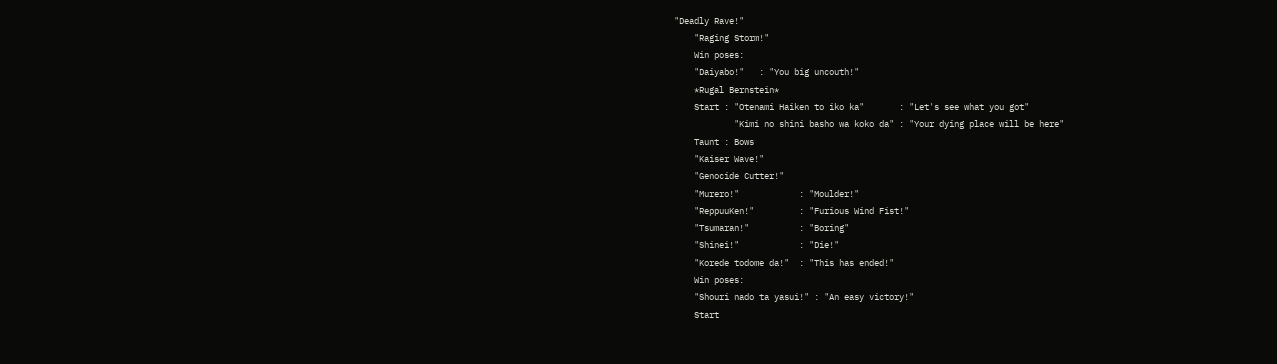"Deadly Rave!"
    "Raging Storm!"
    Win poses:
    "Daiyabo!"   : "You big uncouth!"
    *Rugal Bernstein*
    Start : "Otenami Haiken to iko ka"       : "Let's see what you got"
            "Kimi no shini basho wa koko da" : "Your dying place will be here"
    Taunt : Bows
    "Kaiser Wave!"
    "Genocide Cutter!"
    "Murero!"            : "Moulder!"
    "ReppuuKen!"         : "Furious Wind Fist!"
    "Tsumaran!"          : "Boring"
    "Shinei!"            : "Die!"
    "Korede todome da!"  : "This has ended!"
    Win poses:
    "Shouri nado ta yasui!" : "An easy victory!"
    Start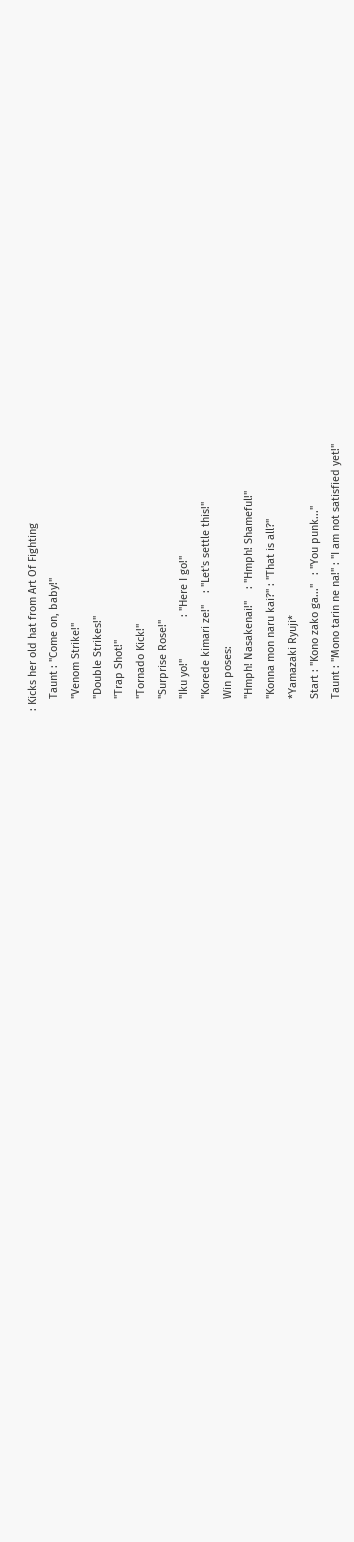: Kicks her old hat from Art Of Fighting
    Taunt : "Come on, baby!"
    "Venom Strike!"
    "Double Strikes!"
    "Trap Shot!"
    "Tornado Kick!"
    "Surprise Rose!"
    "Iku yo!"              : "Here I go!"
    "Korede kimari ze!"    : "Let's settle this!"
    Win poses:
    "Hmph! Nasakenai!"    : "Hmph! Shameful!"
    "Konna mon naru kai?" : "That is all?"
    *Yamazaki Ryuji*
    Start : "Kono zako ga..."   : "You punk..."
    Taunt : "Mono tarin ne na!" : "I am not satisfied yet!"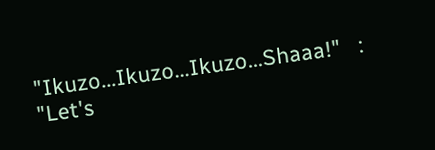"Ikuzo...Ikuzo...Ikuzo...Shaaa!"   : "Let's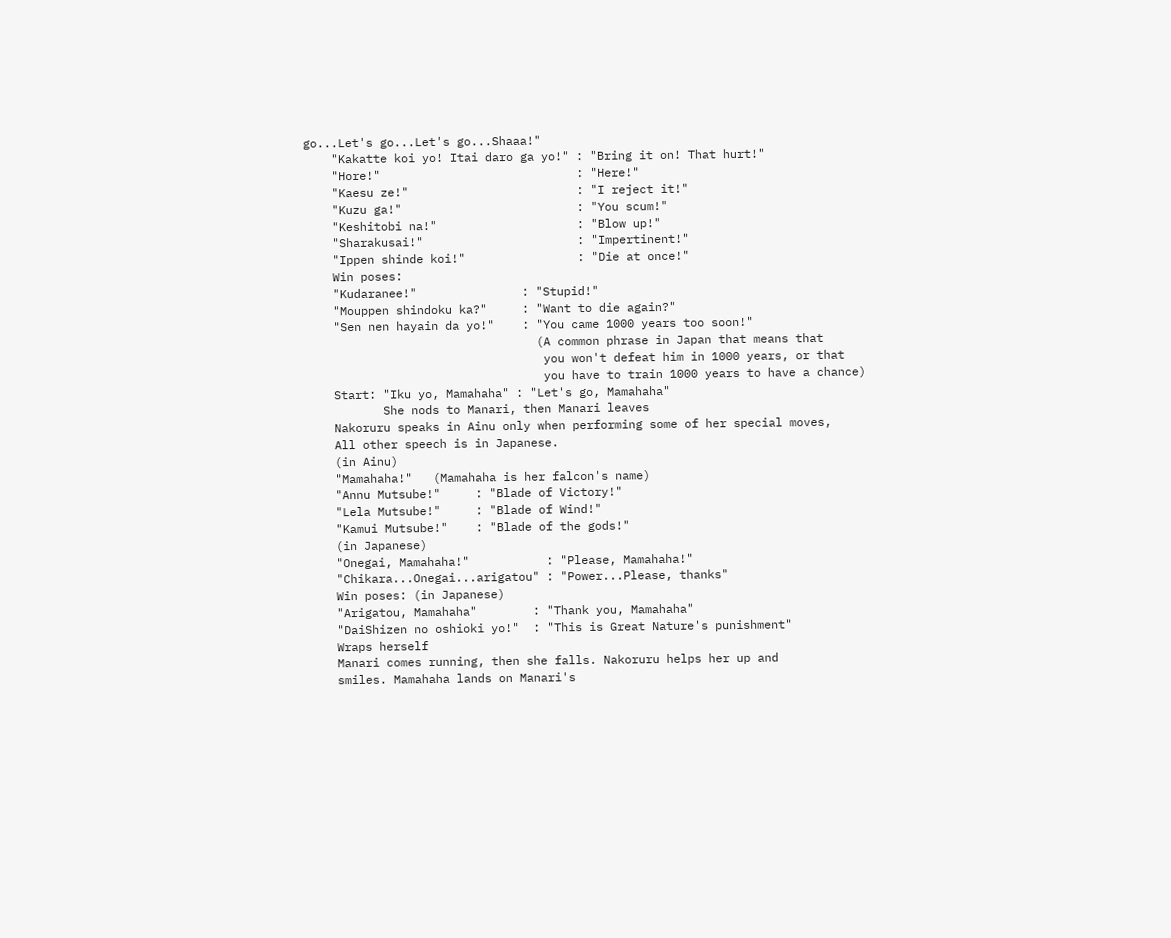go...Let's go...Let's go...Shaaa!"
    "Kakatte koi yo! Itai daro ga yo!" : "Bring it on! That hurt!"
    "Hore!"                            : "Here!"
    "Kaesu ze!"                        : "I reject it!"
    "Kuzu ga!"                         : "You scum!"
    "Keshitobi na!"                    : "Blow up!"
    "Sharakusai!"                      : "Impertinent!"
    "Ippen shinde koi!"                : "Die at once!"
    Win poses:
    "Kudaranee!"               : "Stupid!"
    "Mouppen shindoku ka?"     : "Want to die again?"
    "Sen nen hayain da yo!"    : "You came 1000 years too soon!"
                                 (A common phrase in Japan that means that
                                  you won't defeat him in 1000 years, or that
                                  you have to train 1000 years to have a chance)
    Start: "Iku yo, Mamahaha" : "Let's go, Mamahaha"
           She nods to Manari, then Manari leaves
    Nakoruru speaks in Ainu only when performing some of her special moves,
    All other speech is in Japanese.
    (in Ainu)
    "Mamahaha!"   (Mamahaha is her falcon's name)
    "Annu Mutsube!"     : "Blade of Victory!"
    "Lela Mutsube!"     : "Blade of Wind!"
    "Kamui Mutsube!"    : "Blade of the gods!"
    (in Japanese)
    "Onegai, Mamahaha!"           : "Please, Mamahaha!"
    "Chikara...Onegai...arigatou" : "Power...Please, thanks"
    Win poses: (in Japanese)
    "Arigatou, Mamahaha"        : "Thank you, Mamahaha"
    "DaiShizen no oshioki yo!"  : "This is Great Nature's punishment"
    Wraps herself
    Manari comes running, then she falls. Nakoruru helps her up and
    smiles. Mamahaha lands on Manari's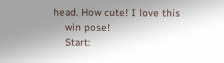head. How cute! I love this
    win pose!
    Start: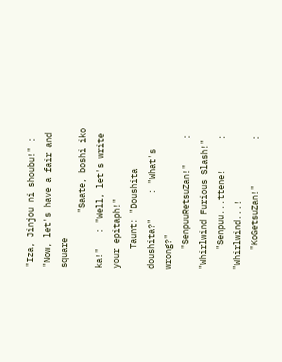"Iza, Jinjou ni shoubu!" : "Now, let's have a fair and square
           "Saate, boshi iko ka!"   : "Well, let's write your epitaph!"
    Taunt: "Doushita doushita?"     : "What's wrong?"
    "SenpuuRetsuZan!"     : "Whirlwind Furious Slash!"
    "Senpuu...ttene!      : "Whirlwind...!
    "KoGetsuZan!"         :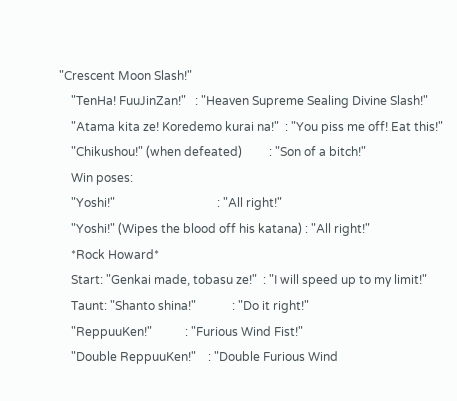"Crescent Moon Slash!"
    "TenHa! FuuJinZan!"   : "Heaven Supreme Sealing Divine Slash!"
    "Atama kita ze! Koredemo kurai na!"  : "You piss me off! Eat this!"
    "Chikushou!" (when defeated)         : "Son of a bitch!"
    Win poses:
    "Yoshi!"                                  : "All right!"
    "Yoshi!" (Wipes the blood off his katana) : "All right!"
    *Rock Howard*
    Start: "Genkai made, tobasu ze!"  : "I will speed up to my limit!"
    Taunt: "Shanto shina!"            : "Do it right!"
    "ReppuuKen!"           : "Furious Wind Fist!"
    "Double ReppuuKen!"    : "Double Furious Wind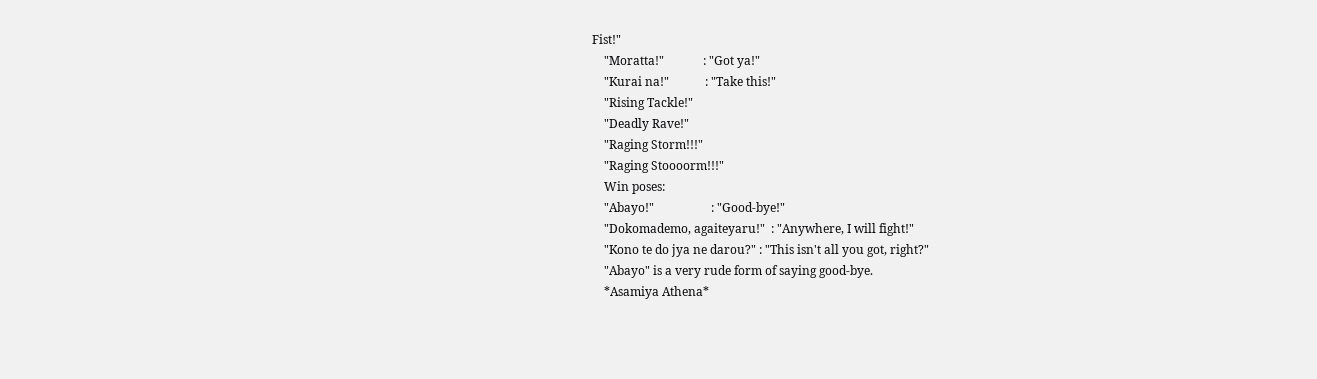Fist!"
    "Moratta!"             : "Got ya!"
    "Kurai na!"            : "Take this!"
    "Rising Tackle!"
    "Deadly Rave!"
    "Raging Storm!!!"
    "Raging Stoooorm!!!"
    Win poses:
    "Abayo!"                   : "Good-bye!"
    "Dokomademo, agaiteyaru!"  : "Anywhere, I will fight!"
    "Kono te do jya ne darou?" : "This isn't all you got, right?"
    "Abayo" is a very rude form of saying good-bye.
    *Asamiya Athena*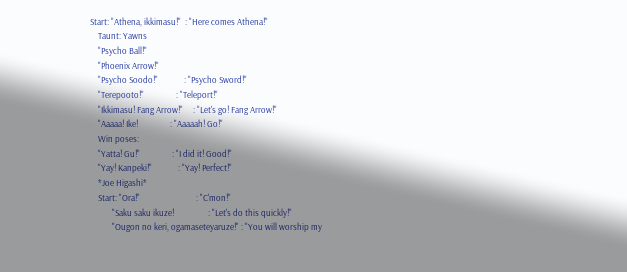Start: "Athena, ikkimasu!"  : "Here comes Athena!"
    Taunt: Yawns
    "Psycho Ball!"
    "Phoenix Arrow!"
    "Psycho Soodo!"             : "Psycho Sword!"
    "Terepooto!"                : "Teleport!"
    "Ikkimasu! Fang Arrow!"     : "Let's go! Fang Arrow!"
    "Aaaaa! Ike!                : "Aaaaah! Go!"
    Win poses:
    "Yatta! Gu!"                : "I did it! Good!"
    "Yay! Kanpeki!"             : "Yay! Perfect!"
    *Joe Higashi*
    Start: "Ora!"                            : "C'mon!"
           "Saku saku ikuze!                 : "Let's do this quickly!"
           "Ougon no keri, ogamaseteyaruze!" : "You will worship my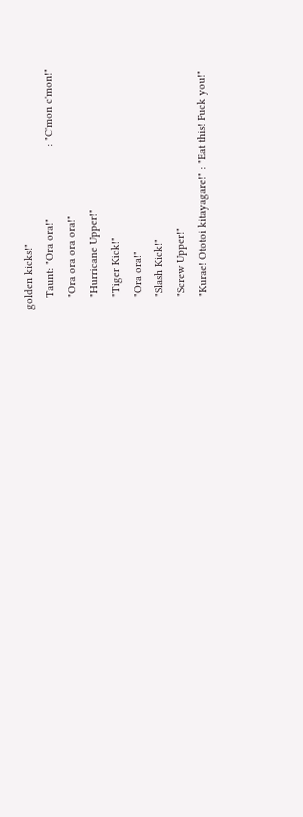golden kicks!"
    Taunt: "Ora ora!"                        : "C'mon c'mon!"
    "Ora ora ora ora!"
    "Hurricane Upper!"
    "Tiger Kick!"
    "Ora ora!"
    "Slash Kick!"
    "Screw Upper!"
    "Kurae! Ototoi kitayagare!" : "Eat this! Fuck you!"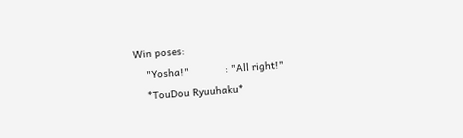Win poses:
    "Yosha!"            : "All right!"
    *TouDou Ryuuhaku*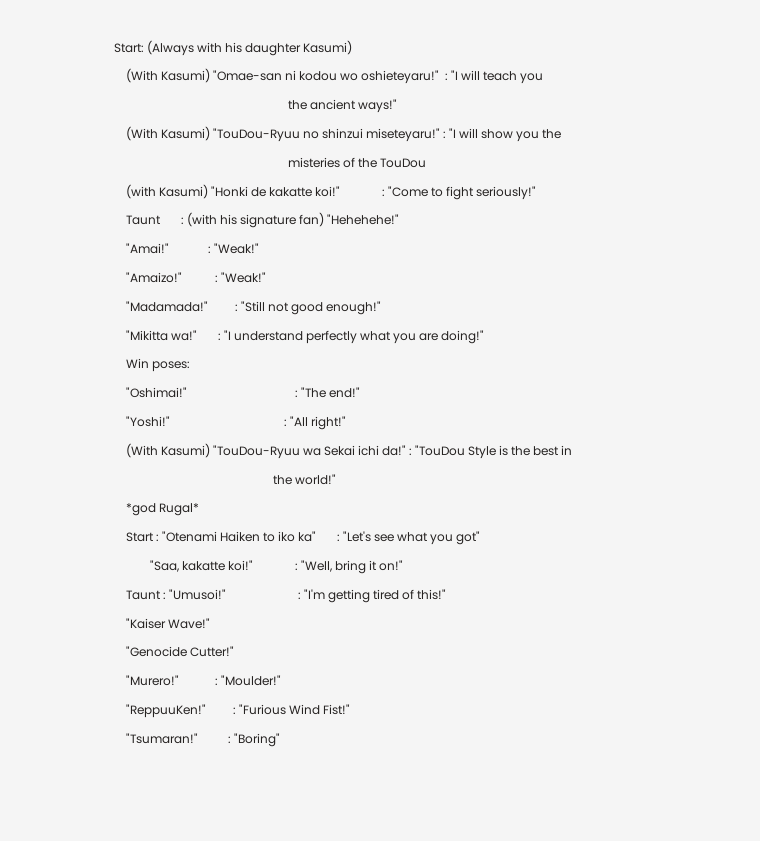Start: (Always with his daughter Kasumi)
    (With Kasumi) "Omae-san ni kodou wo oshieteyaru!"  : "I will teach you
                                                          the ancient ways!"
    (With Kasumi) "TouDou-Ryuu no shinzui miseteyaru!" : "I will show you the
                                                          misteries of the TouDou
    (with Kasumi) "Honki de kakatte koi!"              : "Come to fight seriously!"
    Taunt       : (with his signature fan) "Hehehehe!"
    "Amai!"             : "Weak!"
    "Amaizo!"           : "Weak!"
    "Madamada!"         : "Still not good enough!"
    "Mikitta wa!"       : "I understand perfectly what you are doing!"
    Win poses:
    "Oshimai!"                                    : "The end!"
    "Yoshi!"                                      : "All right!"
    (With Kasumi) "TouDou-Ryuu wa Sekai ichi da!" : "TouDou Style is the best in
                                                     the world!"
    *god Rugal*
    Start : "Otenami Haiken to iko ka"       : "Let's see what you got"
            "Saa, kakatte koi!"              : "Well, bring it on!"
    Taunt : "Umusoi!"                        : "I'm getting tired of this!"
    "Kaiser Wave!"
    "Genocide Cutter!"
    "Murero!"            : "Moulder!"
    "ReppuuKen!"         : "Furious Wind Fist!"
    "Tsumaran!"          : "Boring"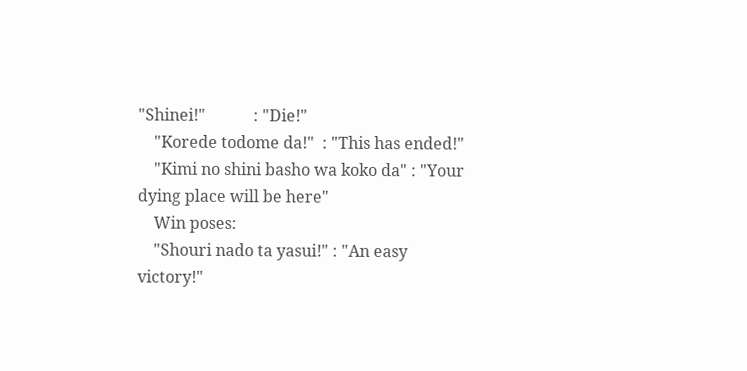"Shinei!"            : "Die!"
    "Korede todome da!"  : "This has ended!"
    "Kimi no shini basho wa koko da" : "Your dying place will be here"
    Win poses:
    "Shouri nado ta yasui!" : "An easy victory!"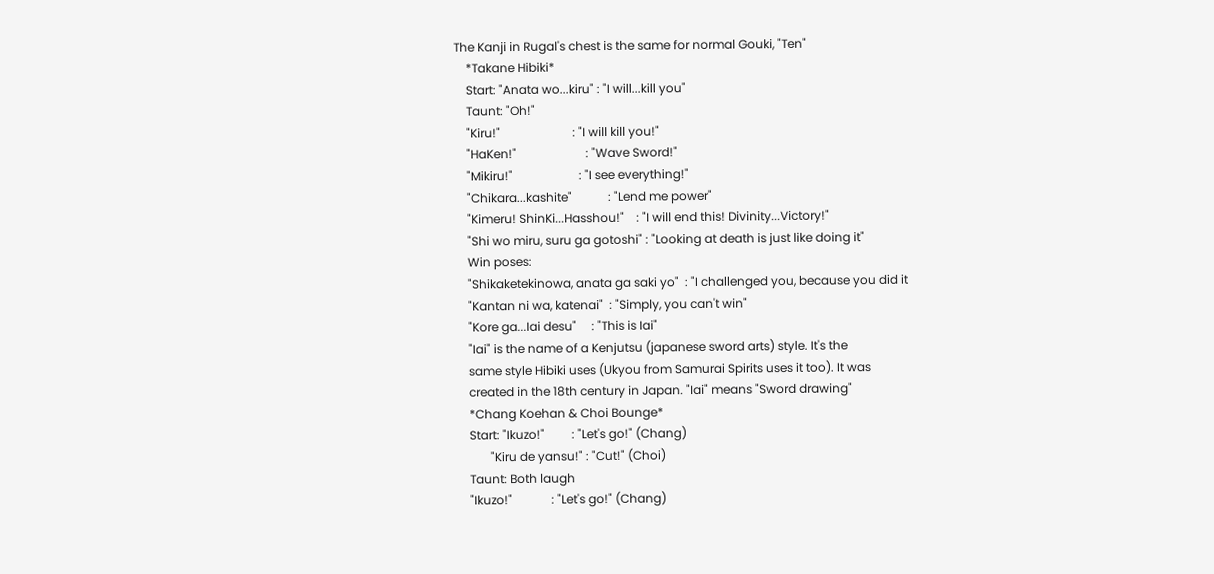The Kanji in Rugal's chest is the same for normal Gouki, "Ten"
    *Takane Hibiki*
    Start: "Anata wo...kiru" : "I will...kill you"
    Taunt: "Oh!"
    "Kiru!"                        : "I will kill you!"
    "HaKen!"                       : "Wave Sword!"
    "Mikiru!"                      : "I see everything!"
    "Chikara...kashite"            : "Lend me power"
    "Kimeru! ShinKi...Hasshou!"    : "I will end this! Divinity...Victory!"
    "Shi wo miru, suru ga gotoshi" : "Looking at death is just like doing it"
    Win poses:
    "Shikaketekinowa, anata ga saki yo"  : "I challenged you, because you did it
    "Kantan ni wa, katenai"  : "Simply, you can't win"
    "Kore ga...Iai desu"     : "This is Iai"
    "Iai" is the name of a Kenjutsu (japanese sword arts) style. It's the
    same style Hibiki uses (Ukyou from Samurai Spirits uses it too). It was
    created in the 18th century in Japan. "Iai" means "Sword drawing"
    *Chang Koehan & Choi Bounge*
    Start: "Ikuzo!"         : "Let's go!" (Chang)
           "Kiru de yansu!" : "Cut!" (Choi)
    Taunt: Both laugh
    "Ikuzo!"             : "Let's go!" (Chang)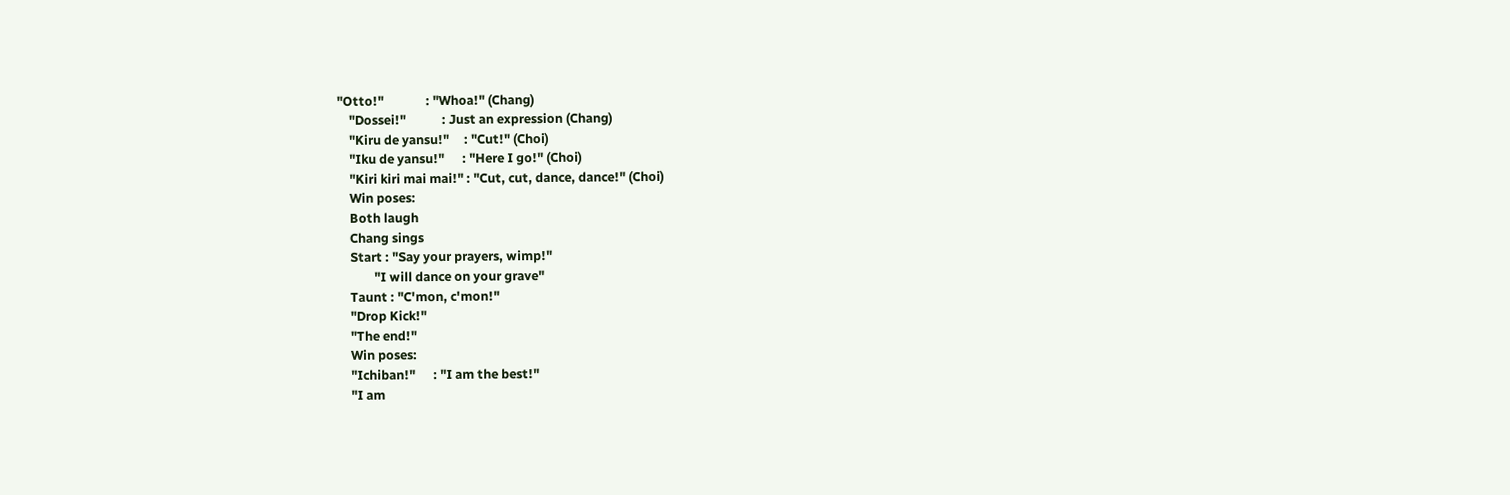"Otto!"              : "Whoa!" (Chang)
    "Dossei!"            : Just an expression (Chang)
    "Kiru de yansu!"     : "Cut!" (Choi)
    "Iku de yansu!"      : "Here I go!" (Choi)
    "Kiri kiri mai mai!" : "Cut, cut, dance, dance!" (Choi)
    Win poses:
    Both laugh
    Chang sings
    Start : "Say your prayers, wimp!"
            "I will dance on your grave"
    Taunt : "C'mon, c'mon!"
    "Drop Kick!"
    "The end!"
    Win poses:
    "Ichiban!"      : "I am the best!"
    "I am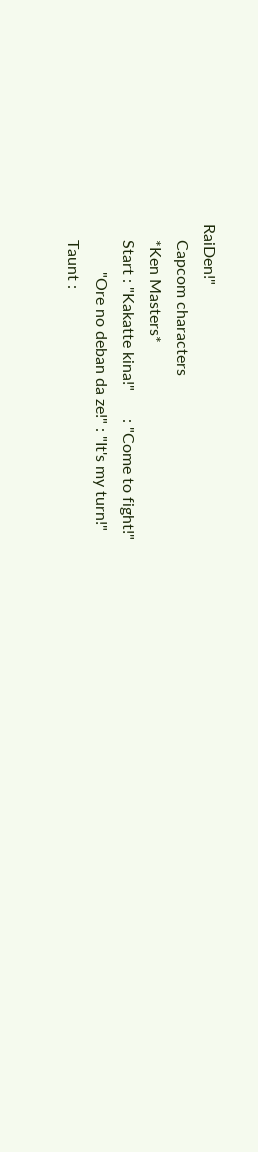RaiDen!"
    Capcom characters
    *Ken Masters*
    Start : "Kakatte kina!"       : "Come to fight!"
            "Ore no deban da ze!" : "It's my turn!"
    Taunt :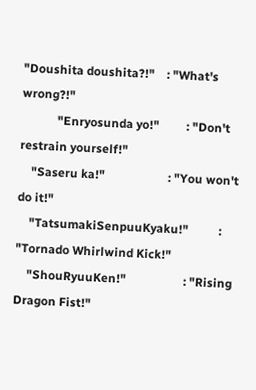"Doushita doushita?!"    : "What's wrong?!"
            "Enryosunda yo!"         : "Don't restrain yourself!"
    "Saseru ka!"                     : "You won't do it!"
    "TatsumakiSenpuuKyaku!"          : "Tornado Whirlwind Kick!"
    "ShouRyuuKen!"                   : "Rising Dragon Fist!"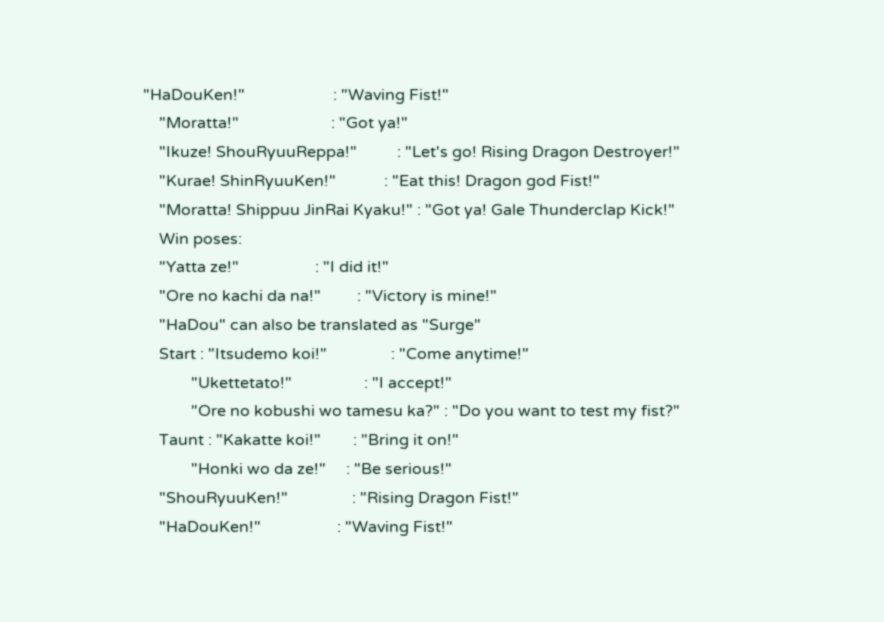"HaDouKen!"                      : "Waving Fist!"
    "Moratta!"                       : "Got ya!"
    "Ikuze! ShouRyuuReppa!"          : "Let's go! Rising Dragon Destroyer!"
    "Kurae! ShinRyuuKen!"            : "Eat this! Dragon god Fist!"
    "Moratta! Shippuu JinRai Kyaku!" : "Got ya! Gale Thunderclap Kick!"
    Win poses:
    "Yatta ze!"                   : "I did it!"
    "Ore no kachi da na!"         : "Victory is mine!"
    "HaDou" can also be translated as "Surge"
    Start : "Itsudemo koi!"                : "Come anytime!"
            "Ukettetato!"                  : "I accept!"
            "Ore no kobushi wo tamesu ka?" : "Do you want to test my fist?"
    Taunt : "Kakatte koi!"        : "Bring it on!"
            "Honki wo da ze!"     : "Be serious!"
    "ShouRyuuKen!"                : "Rising Dragon Fist!"
    "HaDouKen!"                   : "Waving Fist!"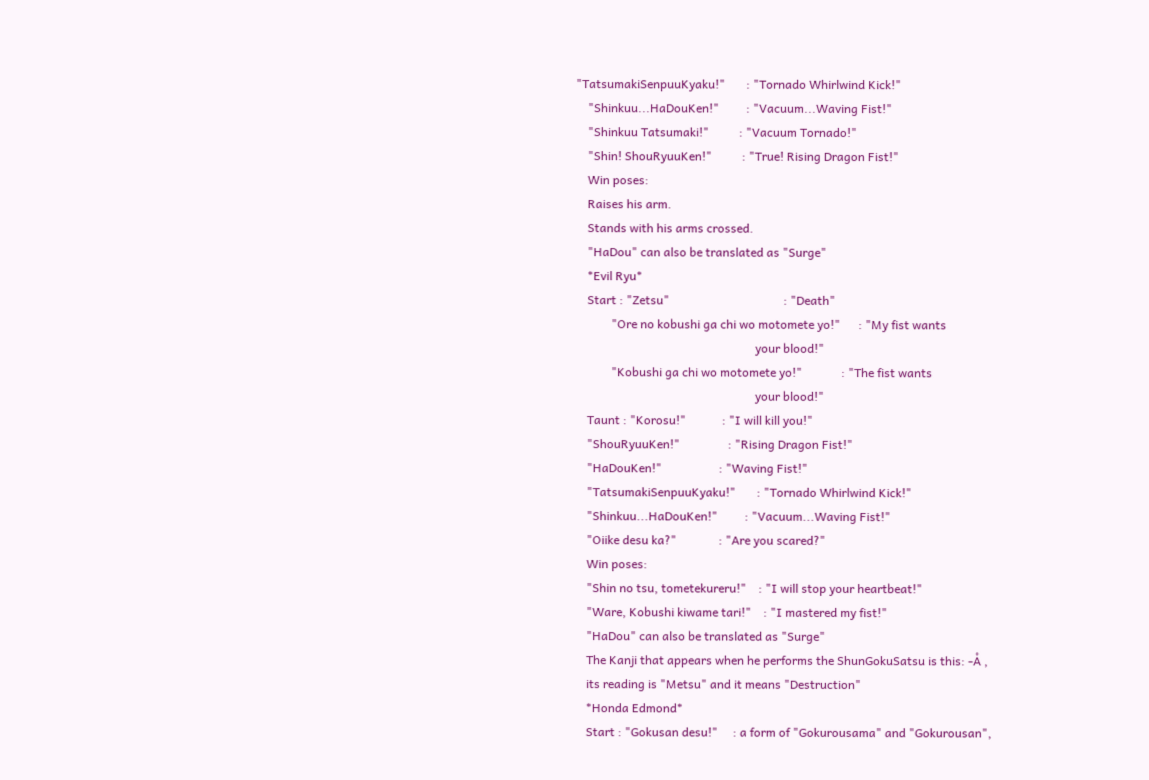"TatsumakiSenpuuKyaku!"       : "Tornado Whirlwind Kick!"
    "Shinkuu...HaDouKen!"         : "Vacuum...Waving Fist!"
    "Shinkuu Tatsumaki!"          : "Vacuum Tornado!"
    "Shin! ShouRyuuKen!"          : "True! Rising Dragon Fist!"
    Win poses:
    Raises his arm.
    Stands with his arms crossed.
    "HaDou" can also be translated as "Surge"
    *Evil Ryu*
    Start : "Zetsu"                                      : "Death"
            "Ore no kobushi ga chi wo motomete yo!"      : "My fist wants
                                                            your blood!"
            "Kobushi ga chi wo motomete yo!"             : "The fist wants
                                                            your blood!"
    Taunt : "Korosu!"            : "I will kill you!"
    "ShouRyuuKen!"                : "Rising Dragon Fist!"
    "HaDouKen!"                   : "Waving Fist!"
    "TatsumakiSenpuuKyaku!"       : "Tornado Whirlwind Kick!"
    "Shinkuu...HaDouKen!"         : "Vacuum...Waving Fist!"
    "Oiike desu ka?"              : "Are you scared?"
    Win poses:
    "Shin no tsu, tometekureru!"    : "I will stop your heartbeat!"
    "Ware, Kobushi kiwame tari!"    : "I mastered my fist!"
    "HaDou" can also be translated as "Surge"
    The Kanji that appears when he performs the ShunGokuSatsu is this: -Å ,
    its reading is "Metsu" and it means "Destruction"
    *Honda Edmond*
    Start : "Gokusan desu!"     : a form of "Gokurousama" and "Gokurousan",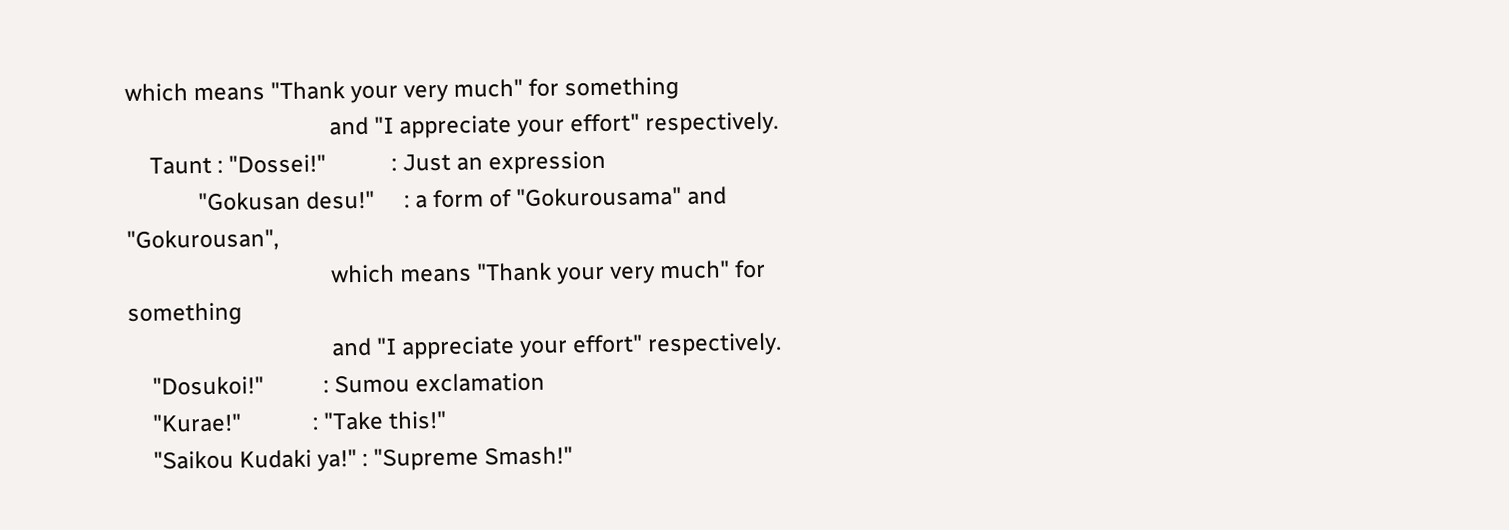which means "Thank your very much" for something
                                  and "I appreciate your effort" respectively.
    Taunt : "Dossei!"           : Just an expression
            "Gokusan desu!"     : a form of "Gokurousama" and "Gokurousan",
                                  which means "Thank your very much" for something
                                  and "I appreciate your effort" respectively.
    "Dosukoi!"          : Sumou exclamation
    "Kurae!"            : "Take this!"
    "Saikou Kudaki ya!" : "Supreme Smash!"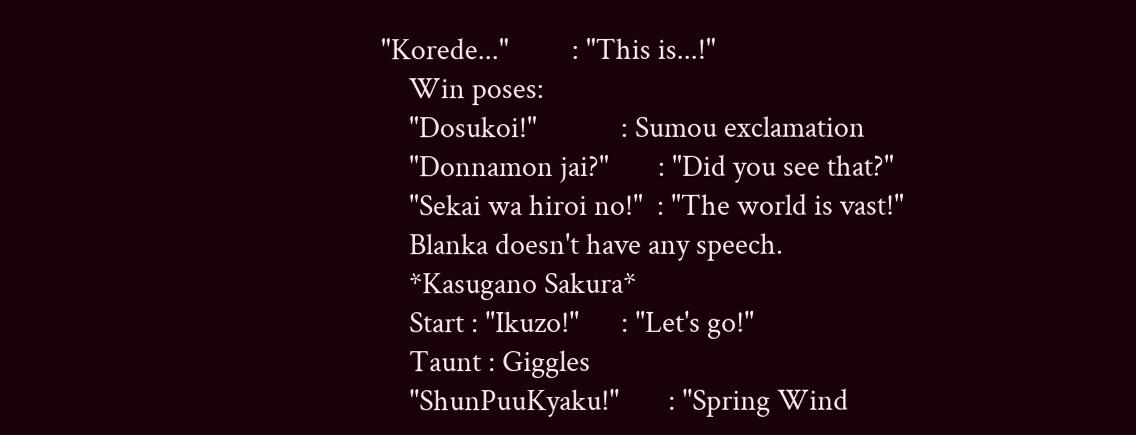"Korede..."         : "This is...!"
    Win poses:
    "Dosukoi!"            : Sumou exclamation
    "Donnamon jai?"       : "Did you see that?"
    "Sekai wa hiroi no!"  : "The world is vast!"
    Blanka doesn't have any speech.
    *Kasugano Sakura*
    Start : "Ikuzo!"      : "Let's go!"
    Taunt : Giggles
    "ShunPuuKyaku!"       : "Spring Wind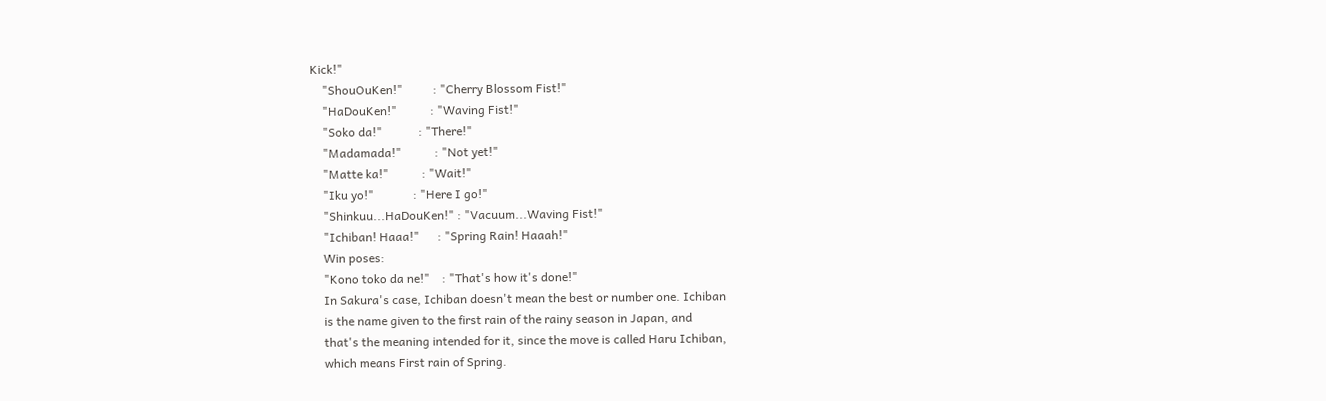Kick!"
    "ShouOuKen!"          : "Cherry Blossom Fist!"
    "HaDouKen!"           : "Waving Fist!"
    "Soko da!"            : "There!"
    "Madamada!"           : "Not yet!"
    "Matte ka!"           : "Wait!"
    "Iku yo!"             : "Here I go!"
    "Shinkuu...HaDouKen!" : "Vacuum...Waving Fist!"
    "Ichiban! Haaa!"      : "Spring Rain! Haaah!"
    Win poses:
    "Kono toko da ne!"    : "That's how it's done!"
    In Sakura's case, Ichiban doesn't mean the best or number one. Ichiban
    is the name given to the first rain of the rainy season in Japan, and
    that's the meaning intended for it, since the move is called Haru Ichiban,
    which means First rain of Spring.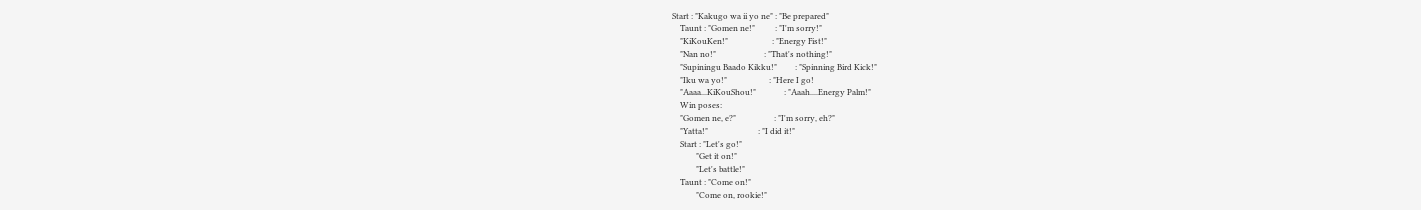Start : "Kakugo wa ii yo ne" : "Be prepared"
    Taunt : "Gomen ne!"          : "I'm sorry!"
    "KiKouKen!"                      : "Energy Fist!"
    "Nan no!"                        : "That's nothing!"
    "Supiningu Baado Kikku!"         : "Spinning Bird Kick!"
    "Iku wa yo!"                     : "Here I go!
    "Aaaa...KiKouShou!"              : "Aaah....Energy Palm!"
    Win poses:
    "Gomen ne, e?"                   : "I'm sorry, eh?"
    "Yatta!"                         : "I did it!"
    Start : "Let's go!"
            "Get it on!"
            "Let's battle!"
    Taunt : "Come on!"
            "Come on, rookie!"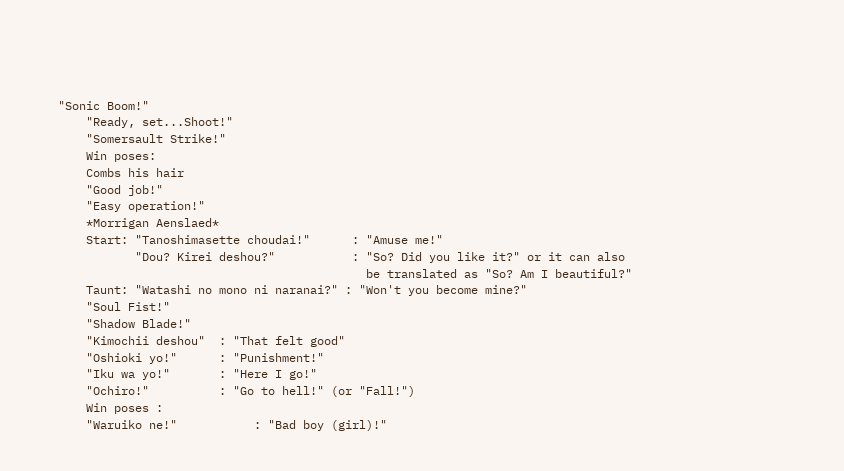"Sonic Boom!"
    "Ready, set...Shoot!"
    "Somersault Strike!"
    Win poses:
    Combs his hair
    "Good job!"
    "Easy operation!"
    *Morrigan Aenslaed*
    Start: "Tanoshimasette choudai!"      : "Amuse me!"
           "Dou? Kirei deshou?"           : "So? Did you like it?" or it can also
                                            be translated as "So? Am I beautiful?"
    Taunt: "Watashi no mono ni naranai?" : "Won't you become mine?"
    "Soul Fist!"
    "Shadow Blade!"
    "Kimochii deshou"  : "That felt good"
    "Oshioki yo!"      : "Punishment!"
    "Iku wa yo!"       : "Here I go!"
    "Ochiro!"          : "Go to hell!" (or "Fall!")
    Win poses :
    "Waruiko ne!"           : "Bad boy (girl)!"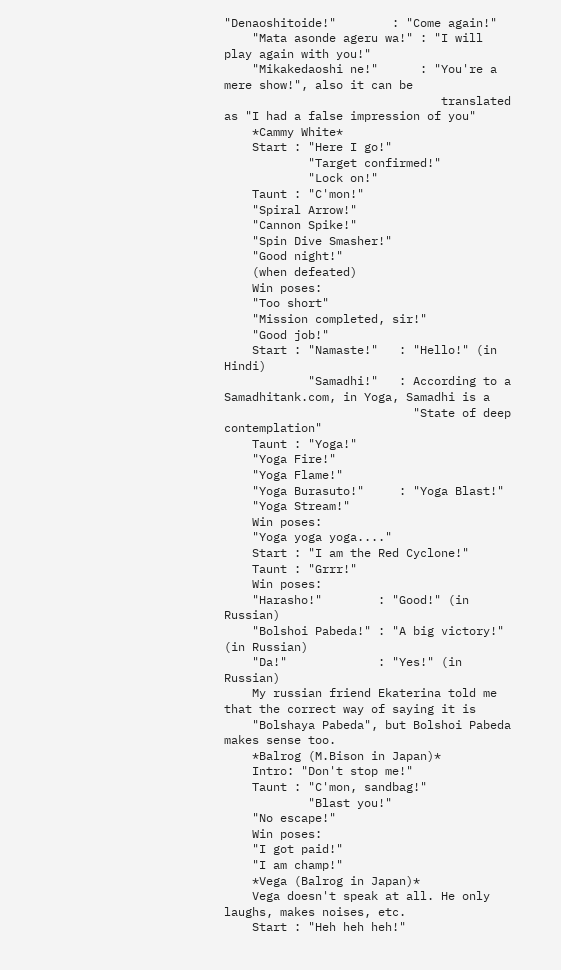"Denaoshitoide!"        : "Come again!"
    "Mata asonde ageru wa!" : "I will play again with you!"
    "Mikakedaoshi ne!"      : "You're a mere show!", also it can be
                               translated as "I had a false impression of you"
    *Cammy White*
    Start : "Here I go!"
            "Target confirmed!"
            "Lock on!"
    Taunt : "C'mon!"
    "Spiral Arrow!"
    "Cannon Spike!"
    "Spin Dive Smasher!"
    "Good night!"
    (when defeated)
    Win poses:
    "Too short"
    "Mission completed, sir!"
    "Good job!"
    Start : "Namaste!"   : "Hello!" (in Hindi)
            "Samadhi!"   : According to a Samadhitank.com, in Yoga, Samadhi is a
                           "State of deep contemplation"
    Taunt : "Yoga!"
    "Yoga Fire!"
    "Yoga Flame!"
    "Yoga Burasuto!"     : "Yoga Blast!"
    "Yoga Stream!"
    Win poses:
    "Yoga yoga yoga...."
    Start : "I am the Red Cyclone!"
    Taunt : "Grrr!"
    Win poses:
    "Harasho!"        : "Good!" (in Russian)
    "Bolshoi Pabeda!" : "A big victory!" (in Russian)
    "Da!"             : "Yes!" (in Russian)
    My russian friend Ekaterina told me that the correct way of saying it is
    "Bolshaya Pabeda", but Bolshoi Pabeda makes sense too.
    *Balrog (M.Bison in Japan)*
    Intro: "Don't stop me!"
    Taunt : "C'mon, sandbag!"
            "Blast you!"
    "No escape!"
    Win poses:
    "I got paid!"
    "I am champ!"
    *Vega (Balrog in Japan)*
    Vega doesn't speak at all. He only laughs, makes noises, etc.
    Start : "Heh heh heh!"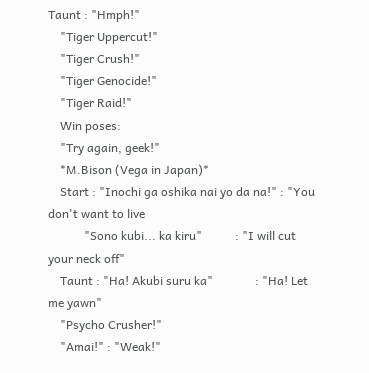Taunt : "Hmph!"
    "Tiger Uppercut!"
    "Tiger Crush!"
    "Tiger Genocide!"
    "Tiger Raid!"
    Win poses:
    "Try again, geek!"
    *M.Bison (Vega in Japan)*
    Start : "Inochi ga oshika nai yo da na!" : "You don't want to live
            "Sono kubi... ka kiru"           : "I will cut your neck off"
    Taunt : "Ha! Akubi suru ka"              : "Ha! Let me yawn"
    "Psycho Crusher!"
    "Amai!" : "Weak!"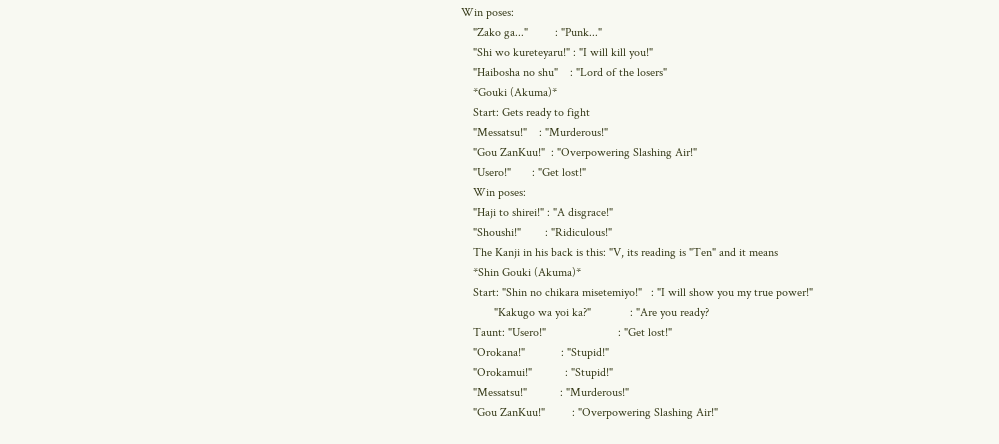Win poses:
    "Zako ga..."         : "Punk..."
    "Shi wo kureteyaru!" : "I will kill you!"
    "Haibosha no shu"    : "Lord of the losers"
    *Gouki (Akuma)*
    Start: Gets ready to fight
    "Messatsu!"    : "Murderous!"
    "Gou ZanKuu!"  : "Overpowering Slashing Air!"
    "Usero!"       : "Get lost!"
    Win poses:
    "Haji to shirei!" : "A disgrace!"
    "Shoushi!"        : "Ridiculous!"
    The Kanji in his back is this: "V, its reading is "Ten" and it means
    *Shin Gouki (Akuma)*
    Start: "Shin no chikara misetemiyo!"   : "I will show you my true power!"
           "Kakugo wa yoi ka?"             : "Are you ready?
    Taunt: "Usero!"                        : "Get lost!"
    "Orokana!"            : "Stupid!"
    "Orokamui!"           : "Stupid!"
    "Messatsu!"           : "Murderous!"
    "Gou ZanKuu!"         : "Overpowering Slashing Air!"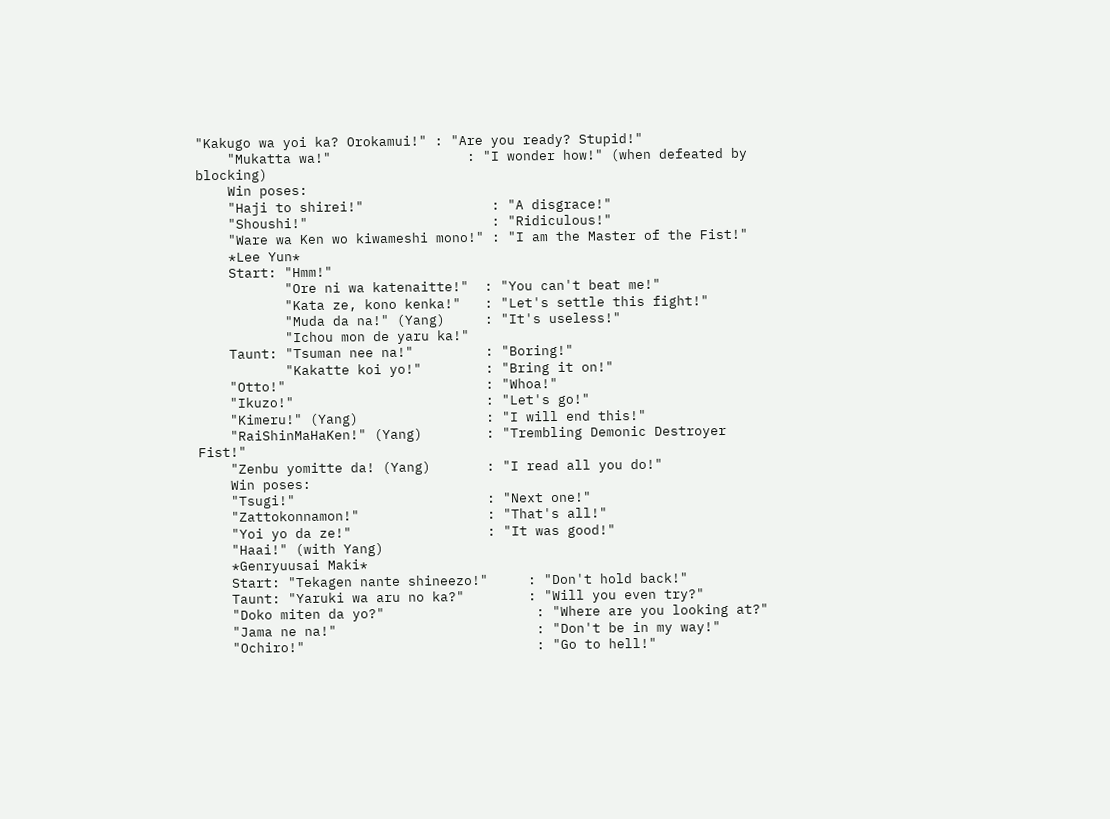"Kakugo wa yoi ka? Orokamui!" : "Are you ready? Stupid!"
    "Mukatta wa!"                 : "I wonder how!" (when defeated by blocking)
    Win poses:
    "Haji to shirei!"                : "A disgrace!"
    "Shoushi!"                       : "Ridiculous!"
    "Ware wa Ken wo kiwameshi mono!" : "I am the Master of the Fist!"
    *Lee Yun*
    Start: "Hmm!"
           "Ore ni wa katenaitte!"  : "You can't beat me!"
           "Kata ze, kono kenka!"   : "Let's settle this fight!"
           "Muda da na!" (Yang)     : "It's useless!"
           "Ichou mon de yaru ka!"
    Taunt: "Tsuman nee na!"         : "Boring!"
           "Kakatte koi yo!"        : "Bring it on!"
    "Otto!"                         : "Whoa!"
    "Ikuzo!"                        : "Let's go!"
    "Kimeru!" (Yang)                : "I will end this!"
    "RaiShinMaHaKen!" (Yang)        : "Trembling Demonic Destroyer Fist!"
    "Zenbu yomitte da! (Yang)       : "I read all you do!"
    Win poses:
    "Tsugi!"                        : "Next one!"
    "Zattokonnamon!"                : "That's all!"
    "Yoi yo da ze!"                 : "It was good!"
    "Haai!" (with Yang)
    *Genryuusai Maki*
    Start: "Tekagen nante shineezo!"     : "Don't hold back!"
    Taunt: "Yaruki wa aru no ka?"        : "Will you even try?"
    "Doko miten da yo?"                   : "Where are you looking at?"
    "Jama ne na!"                         : "Don't be in my way!"
    "Ochiro!"                             : "Go to hell!"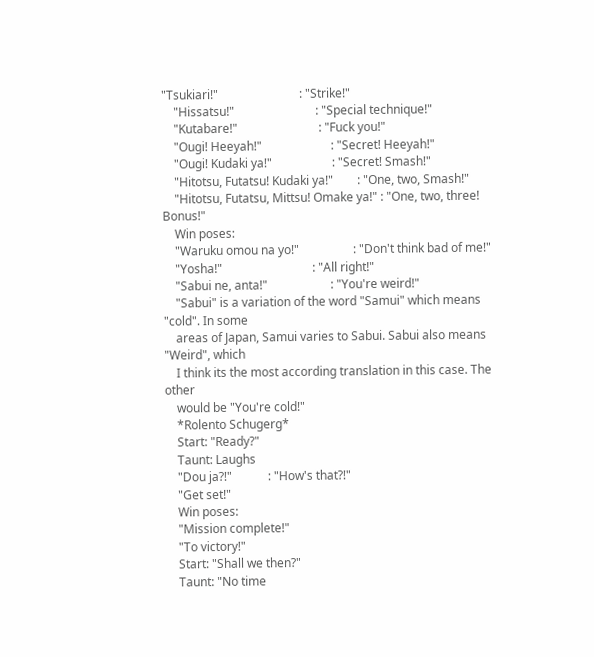"Tsukiari!"                           : "Strike!"
    "Hissatsu!"                           : "Special technique!"
    "Kutabare!"                           : "Fuck you!"
    "Ougi! Heeyah!"                       : "Secret! Heeyah!"
    "Ougi! Kudaki ya!"                    : "Secret! Smash!"
    "Hitotsu, Futatsu! Kudaki ya!"        : "One, two, Smash!"
    "Hitotsu, Futatsu, Mittsu! Omake ya!" : "One, two, three! Bonus!"
    Win poses:
    "Waruku omou na yo!"                  : "Don't think bad of me!"
    "Yosha!"                              : "All right!"
    "Sabui ne, anta!"                     : "You're weird!"
    "Sabui" is a variation of the word "Samui" which means "cold". In some
    areas of Japan, Samui varies to Sabui. Sabui also means "Weird", which
    I think its the most according translation in this case. The other
    would be "You're cold!"
    *Rolento Schugerg*
    Start: "Ready?"
    Taunt: Laughs
    "Dou ja?!"            : "How's that?!"
    "Get set!"
    Win poses:
    "Mission complete!"
    "To victory!"
    Start: "Shall we then?"
    Taunt: "No time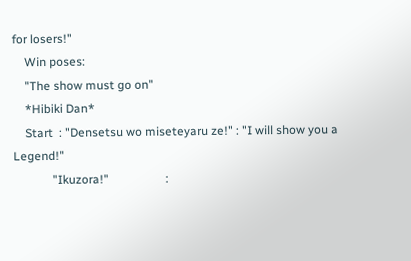for losers!"
    Win poses:
    "The show must go on"
    *Hibiki Dan*
    Start  : "Densetsu wo miseteyaru ze!" : "I will show you a Legend!"
             "Ikuzora!"                   :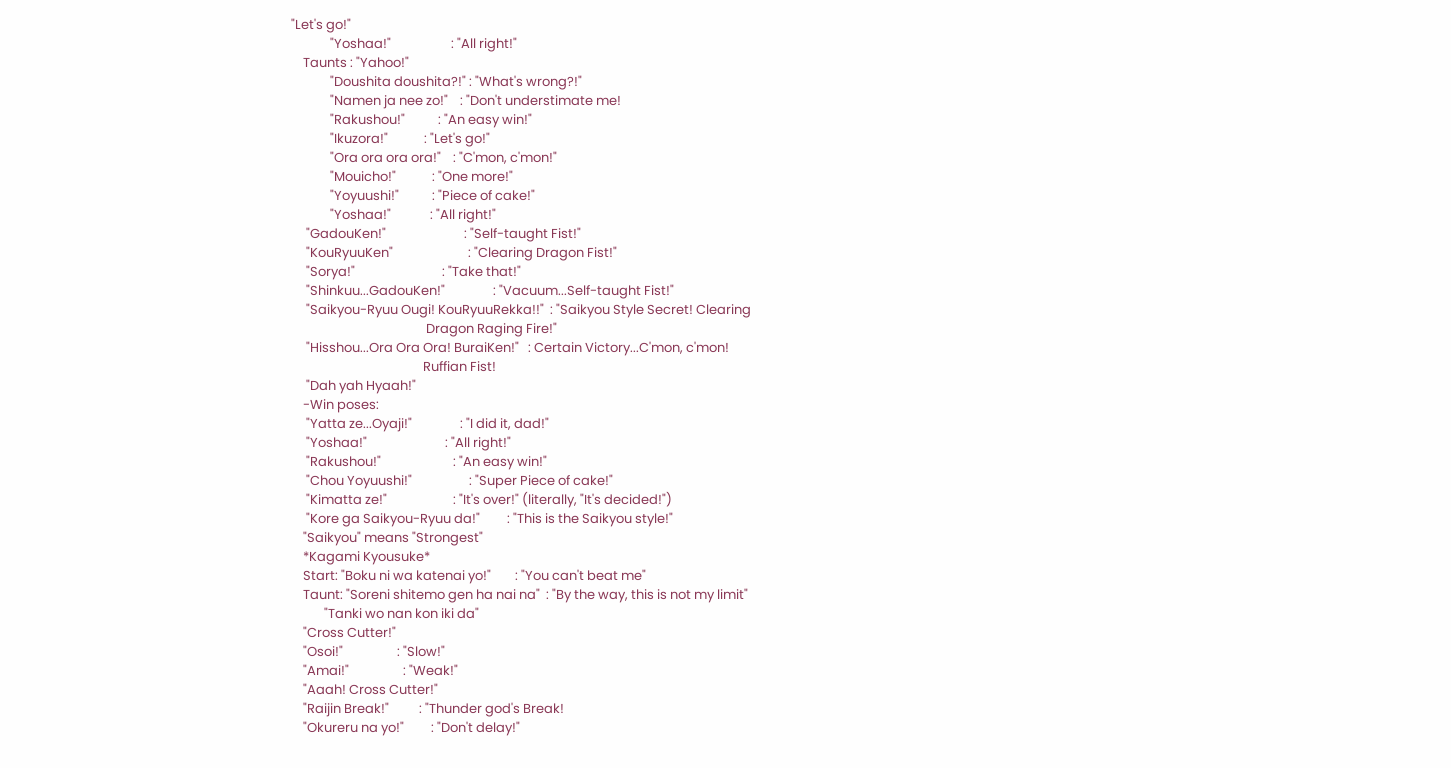"Let's go!"
             "Yoshaa!"                    : "All right!"
    Taunts : "Yahoo!"
             "Doushita doushita?!" : "What's wrong?!"
             "Namen ja nee zo!"    : "Don't understimate me!
             "Rakushou!"           : "An easy win!"
             "Ikuzora!"            : "Let's go!"
             "Ora ora ora ora!"    : "C'mon, c'mon!"
             "Mouicho!"            : "One more!"
             "Yoyuushi!"           : "Piece of cake!"
             "Yoshaa!"             : "All right!"
     "GadouKen!"                          : "Self-taught Fist!"
     "KouRyuuKen"                         : "Clearing Dragon Fist!"
     "Sorya!"                             : "Take that!"
     "Shinkuu...GadouKen!"                : "Vacuum...Self-taught Fist!"
     "Saikyou-Ryuu Ougi! KouRyuuRekka!!"  : "Saikyou Style Secret! Clearing
                                             Dragon Raging Fire!"
     "Hisshou...Ora Ora Ora! BuraiKen!"   : Certain Victory...C'mon, c'mon!
                                            Ruffian Fist!
     "Dah yah Hyaah!"
    -Win poses:
     "Yatta ze...Oyaji!"                : "I did it, dad!"
     "Yoshaa!"                          : "All right!"
     "Rakushou!"                        : "An easy win!"
     "Chou Yoyuushi!"                   : "Super Piece of cake!"
     "Kimatta ze!"                      : "It's over!" (literally, "It's decided!")
     "Kore ga Saikyou-Ryuu da!"         : "This is the Saikyou style!"
    "Saikyou" means "Strongest"
    *Kagami Kyousuke*
    Start: "Boku ni wa katenai yo!"        : "You can't beat me"
    Taunt: "Soreni shitemo gen ha nai na"  : "By the way, this is not my limit"
           "Tanki wo nan kon iki da"
    "Cross Cutter!"
    "Osoi!"                  : "Slow!"
    "Amai!"                  : "Weak!"
    "Aaah! Cross Cutter!"
    "Raijin Break!"          : "Thunder god's Break!
    "Okureru na yo!"         : "Don't delay!"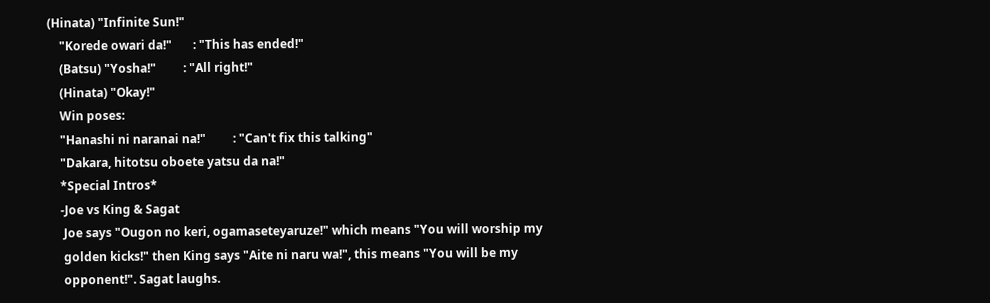(Hinata) "Infinite Sun!"
    "Korede owari da!"       : "This has ended!"
    (Batsu) "Yosha!"         : "All right!"
    (Hinata) "Okay!"
    Win poses:
    "Hanashi ni naranai na!"         : "Can't fix this talking"
    "Dakara, hitotsu oboete yatsu da na!"
    *Special Intros*
    -Joe vs King & Sagat
     Joe says "Ougon no keri, ogamaseteyaruze!" which means "You will worship my
     golden kicks!" then King says "Aite ni naru wa!", this means "You will be my
     opponent!". Sagat laughs.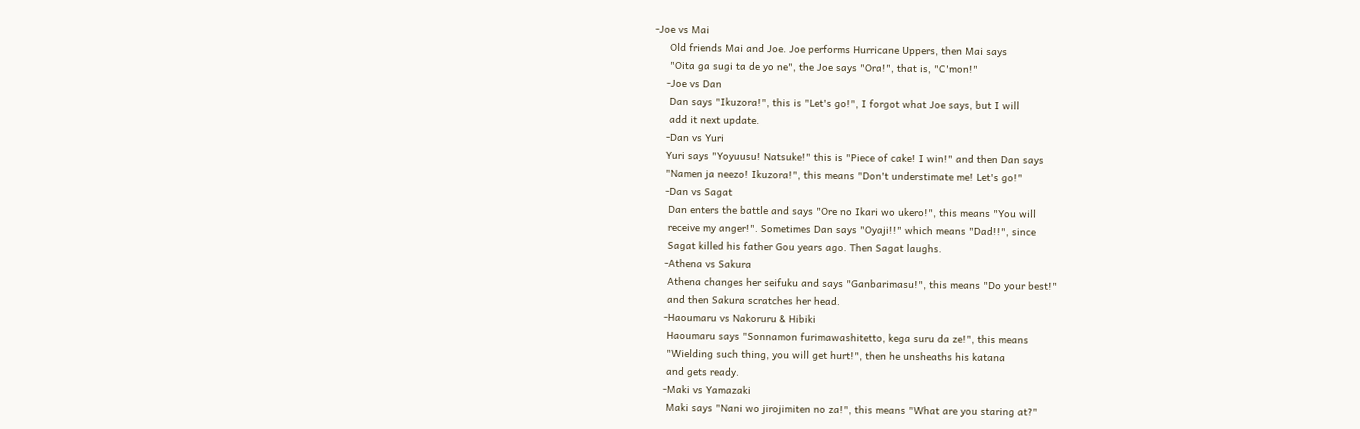-Joe vs Mai
     Old friends Mai and Joe. Joe performs Hurricane Uppers, then Mai says
     "Oita ga sugi ta de yo ne", the Joe says "Ora!", that is, "C'mon!"
    -Joe vs Dan
     Dan says "Ikuzora!", this is "Let's go!", I forgot what Joe says, but I will
     add it next update.
    -Dan vs Yuri
    Yuri says "Yoyuusu! Natsuke!" this is "Piece of cake! I win!" and then Dan says
    "Namen ja neezo! Ikuzora!", this means "Don't understimate me! Let's go!"
    -Dan vs Sagat
     Dan enters the battle and says "Ore no Ikari wo ukero!", this means "You will
     receive my anger!". Sometimes Dan says "Oyaji!!" which means "Dad!!", since
     Sagat killed his father Gou years ago. Then Sagat laughs.
    -Athena vs Sakura
     Athena changes her seifuku and says "Ganbarimasu!", this means "Do your best!"
     and then Sakura scratches her head.
    -Haoumaru vs Nakoruru & Hibiki
     Haoumaru says "Sonnamon furimawashitetto, kega suru da ze!", this means
     "Wielding such thing, you will get hurt!", then he unsheaths his katana
     and gets ready.
    -Maki vs Yamazaki
     Maki says "Nani wo jirojimiten no za!", this means "What are you staring at?"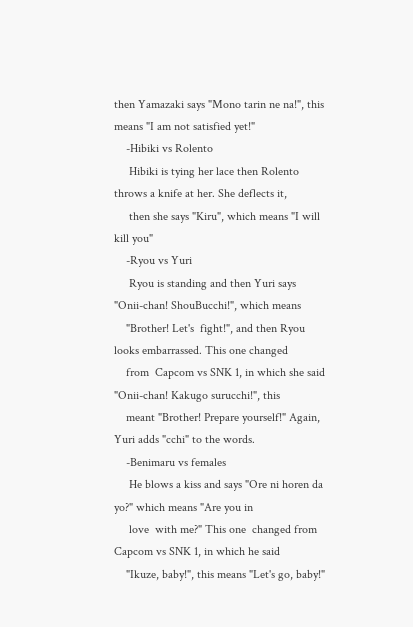then Yamazaki says "Mono tarin ne na!", this means "I am not satisfied yet!"
    -Hibiki vs Rolento
     Hibiki is tying her lace then Rolento throws a knife at her. She deflects it,
     then she says "Kiru", which means "I will kill you"
    -Ryou vs Yuri
     Ryou is standing and then Yuri says "Onii-chan! ShouBucchi!", which means
    "Brother! Let's  fight!", and then Ryou looks embarrassed. This one changed
    from  Capcom vs SNK 1, in which she said "Onii-chan! Kakugo surucchi!", this
    meant "Brother! Prepare yourself!" Again, Yuri adds "cchi" to the words.
    -Benimaru vs females
     He blows a kiss and says "Ore ni horen da yo?" which means "Are you in
     love  with me?" This one  changed from Capcom vs SNK 1, in which he said
    "Ikuze, baby!", this means "Let's go, baby!"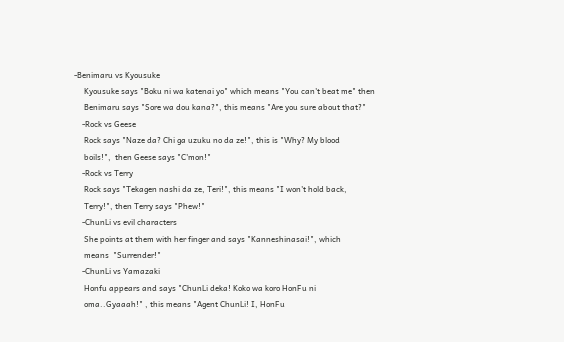-Benimaru vs Kyousuke
     Kyousuke says "Boku ni wa katenai yo" which means "You can't beat me" then
     Benimaru says "Sore wa dou kana?", this means "Are you sure about that?"
    -Rock vs Geese
     Rock says "Naze da? Chi ga uzuku no da ze!", this is "Why? My blood
     boils!",  then Geese says "C'mon!"
    -Rock vs Terry
     Rock says "Tekagen nashi da ze, Teri!", this means "I won't hold back,
     Terry!", then Terry says "Phew!"
    -ChunLi vs evil characters
     She points at them with her finger and says "Kanneshinasai!", which
     means  "Surrender!"
    -ChunLi vs Yamazaki
     Honfu appears and says "ChunLi deka! Koko wa koro HonFu ni
     oma..Gyaaah!" , this means "Agent ChunLi! I, HonFu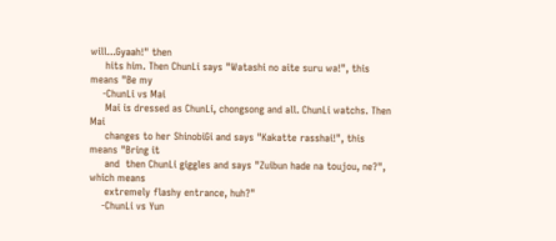will...Gyaah!" then
     hits him. Then ChunLi says "Watashi no aite suru wa!", this means "Be my
    -ChunLi vs Mai
     Mai is dressed as ChunLi, chongsong and all. ChunLi watchs. Then Mai
     changes to her ShinobiGi and says "Kakatte rasshai!", this means "Bring it
     and  then ChunLi giggles and says "Zuibun hade na toujou, ne?", which means
     extremely flashy entrance, huh?"
    -ChunLi vs Yun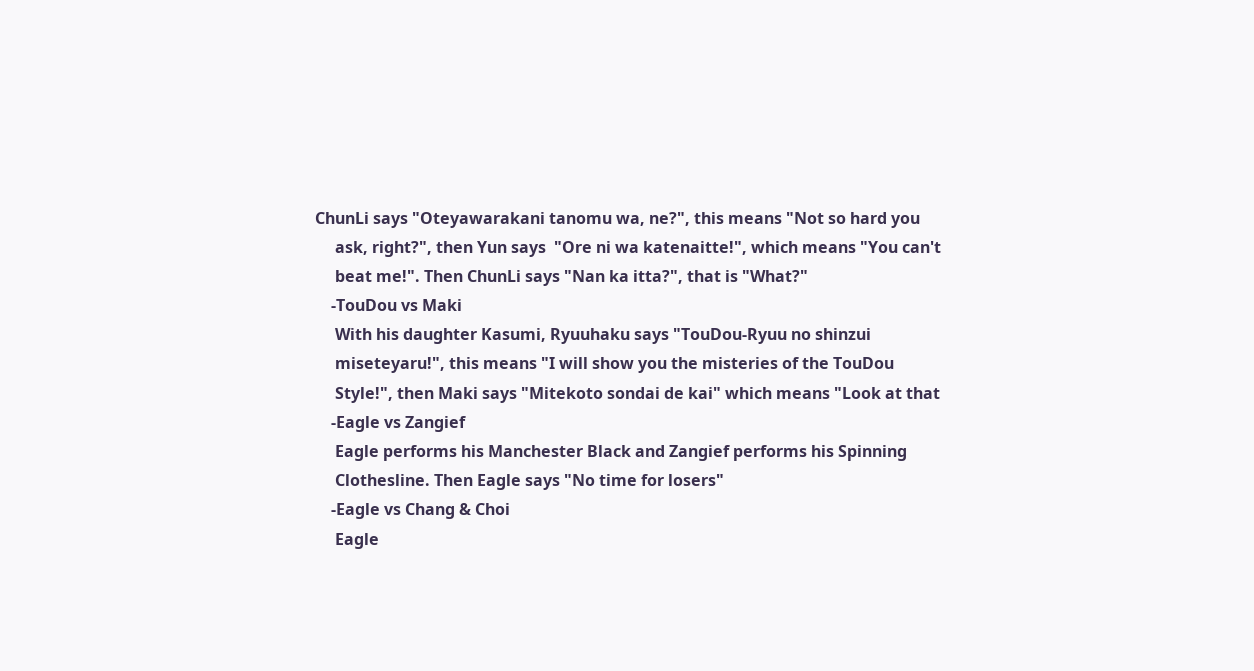ChunLi says "Oteyawarakani tanomu wa, ne?", this means "Not so hard you
     ask, right?", then Yun says  "Ore ni wa katenaitte!", which means "You can't
     beat me!". Then ChunLi says "Nan ka itta?", that is "What?"
    -TouDou vs Maki
     With his daughter Kasumi, Ryuuhaku says "TouDou-Ryuu no shinzui
     miseteyaru!", this means "I will show you the misteries of the TouDou
     Style!", then Maki says "Mitekoto sondai de kai" which means "Look at that
    -Eagle vs Zangief
     Eagle performs his Manchester Black and Zangief performs his Spinning
     Clothesline. Then Eagle says "No time for losers"
    -Eagle vs Chang & Choi
     Eagle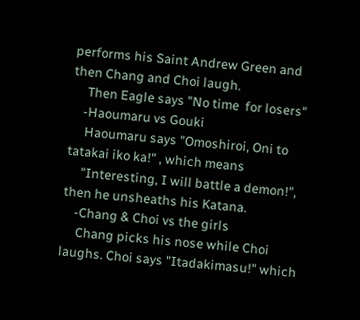performs his Saint Andrew Green and then Chang and Choi laugh.
     Then Eagle says "No time  for losers"
    -Haoumaru vs Gouki
     Haoumaru says "Omoshiroi, Oni to tatakai iko ka!" , which means
     "Interesting, I will battle a demon!", then he unsheaths his Katana.
    -Chang & Choi vs the girls
     Chang picks his nose while Choi laughs. Choi says "Itadakimasu!" which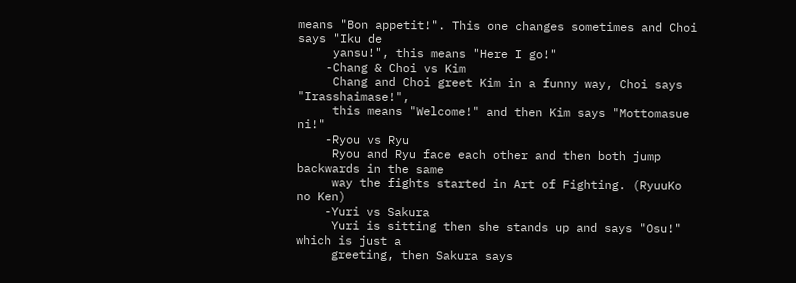means "Bon appetit!". This one changes sometimes and Choi says "Iku de
     yansu!", this means "Here I go!"
    -Chang & Choi vs Kim
     Chang and Choi greet Kim in a funny way, Choi says "Irasshaimase!",
     this means "Welcome!" and then Kim says "Mottomasue ni!"
    -Ryou vs Ryu
     Ryou and Ryu face each other and then both jump backwards in the same
     way the fights started in Art of Fighting. (RyuuKo no Ken)
    -Yuri vs Sakura
     Yuri is sitting then she stands up and says "Osu!" which is just a
     greeting, then Sakura says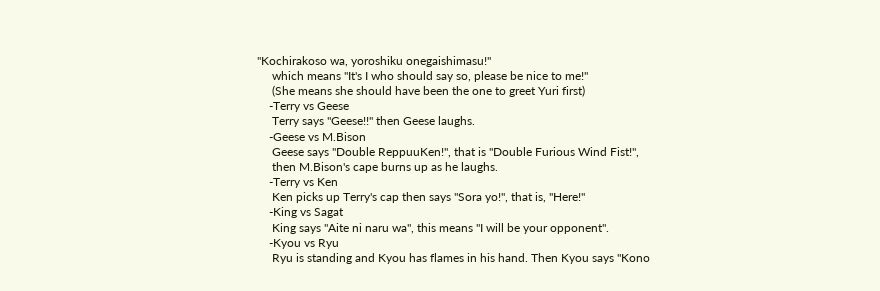"Kochirakoso wa, yoroshiku onegaishimasu!"
     which means "It's I who should say so, please be nice to me!"
     (She means she should have been the one to greet Yuri first)
    -Terry vs Geese
     Terry says "Geese!!" then Geese laughs.
    -Geese vs M.Bison
     Geese says "Double ReppuuKen!", that is "Double Furious Wind Fist!",
     then M.Bison's cape burns up as he laughs.
    -Terry vs Ken
     Ken picks up Terry's cap then says "Sora yo!", that is, "Here!"
    -King vs Sagat
     King says "Aite ni naru wa", this means "I will be your opponent".
    -Kyou vs Ryu
     Ryu is standing and Kyou has flames in his hand. Then Kyou says "Kono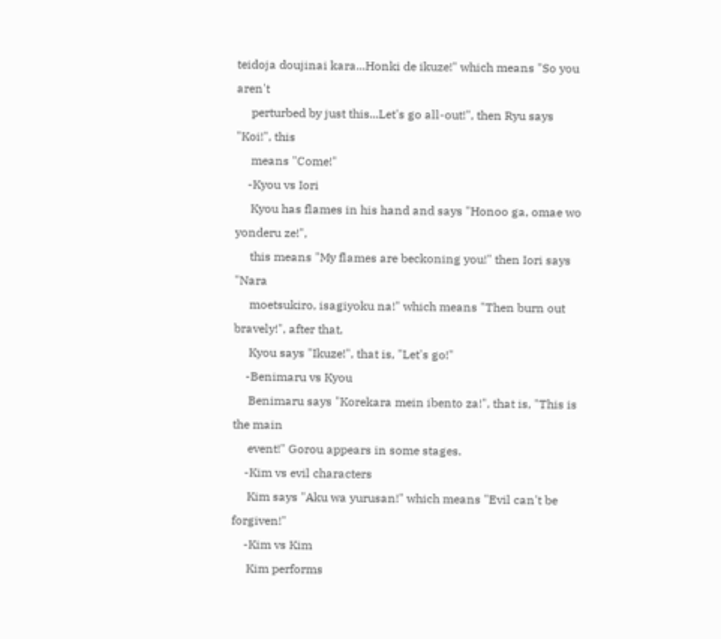teidoja doujinai kara...Honki de ikuze!" which means "So you aren't
     perturbed by just this...Let's go all-out!", then Ryu says "Koi!", this
     means "Come!"
    -Kyou vs Iori
     Kyou has flames in his hand and says "Honoo ga, omae wo yonderu ze!",
     this means "My flames are beckoning you!" then Iori says "Nara
     moetsukiro, isagiyoku na!" which means "Then burn out bravely!", after that,
     Kyou says "Ikuze!", that is, "Let's go!"
    -Benimaru vs Kyou
     Benimaru says "Korekara mein ibento za!", that is, "This is the main
     event!" Gorou appears in some stages.
    -Kim vs evil characters
     Kim says "Aku wa yurusan!" which means "Evil can't be forgiven!"
    -Kim vs Kim
     Kim performs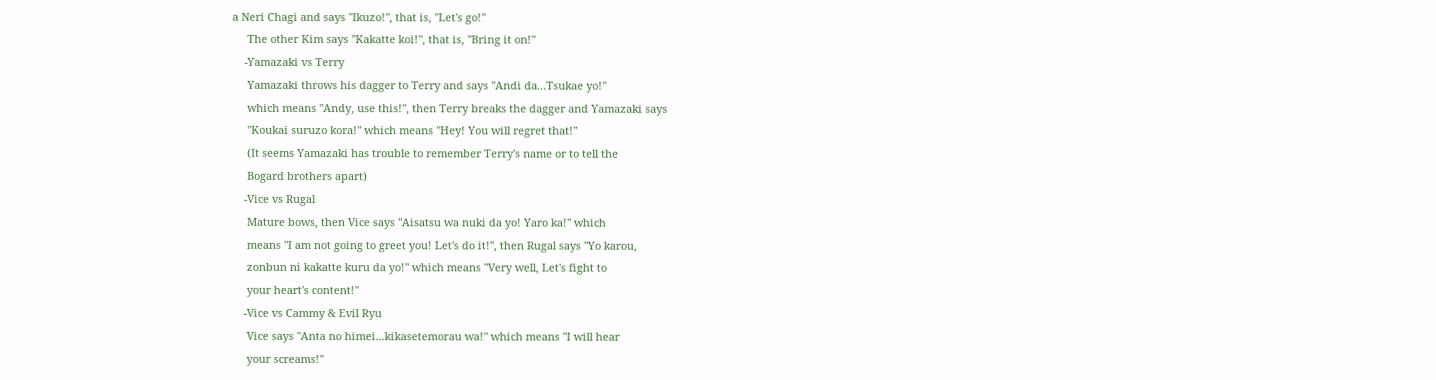a Neri Chagi and says "Ikuzo!", that is, "Let's go!"
     The other Kim says "Kakatte koi!", that is, "Bring it on!"
    -Yamazaki vs Terry
     Yamazaki throws his dagger to Terry and says "Andi da...Tsukae yo!"
     which means "Andy, use this!", then Terry breaks the dagger and Yamazaki says
     "Koukai suruzo kora!" which means "Hey! You will regret that!"
     (It seems Yamazaki has trouble to remember Terry's name or to tell the
     Bogard brothers apart)
    -Vice vs Rugal
     Mature bows, then Vice says "Aisatsu wa nuki da yo! Yaro ka!" which
     means "I am not going to greet you! Let's do it!", then Rugal says "Yo karou,
     zonbun ni kakatte kuru da yo!" which means "Very well, Let's fight to
     your heart's content!"
    -Vice vs Cammy & Evil Ryu
     Vice says "Anta no himei...kikasetemorau wa!" which means "I will hear
     your screams!"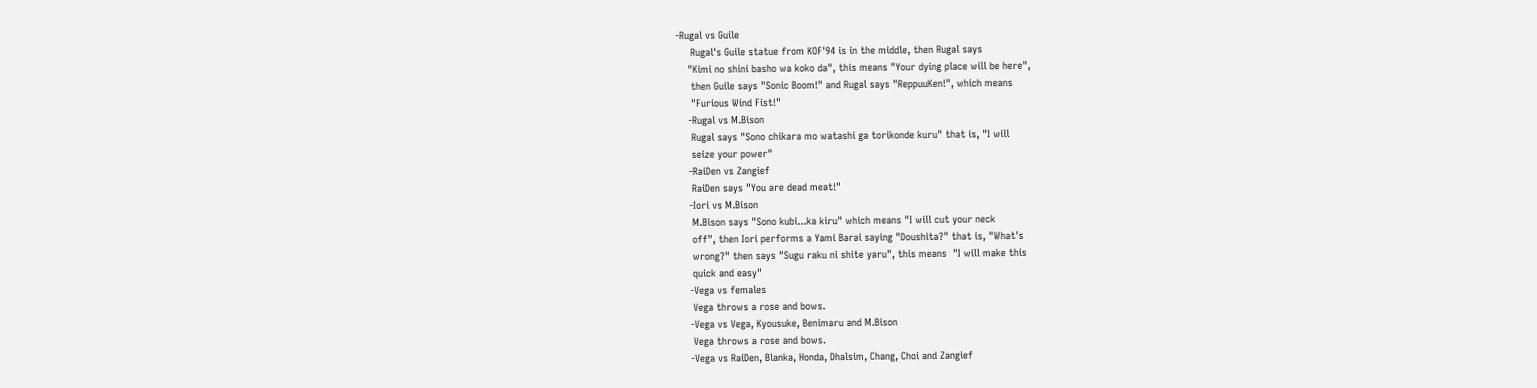-Rugal vs Guile
     Rugal's Guile statue from KOF'94 is in the middle, then Rugal says
    "Kimi no shini basho wa koko da", this means "Your dying place will be here",
     then Guile says "Sonic Boom!" and Rugal says "ReppuuKen!", which means
     "Furious Wind Fist!"
    -Rugal vs M.Bison
     Rugal says "Sono chikara mo watashi ga torikonde kuru" that is, "I will
     seize your power"
    -RaiDen vs Zangief
     RaiDen says "You are dead meat!"
    -Iori vs M.Bison
     M.Bison says "Sono kubi...ka kiru" which means "I will cut your neck
     off", then Iori performs a Yami Barai saying "Doushita?" that is, "What's
     wrong?" then says "Sugu raku ni shite yaru", this means  "I will make this
     quick and easy"
    -Vega vs females
     Vega throws a rose and bows.
    -Vega vs Vega, Kyousuke, Benimaru and M.Bison
     Vega throws a rose and bows.
    -Vega vs RaiDen, Blanka, Honda, Dhalsim, Chang, Choi and Zangief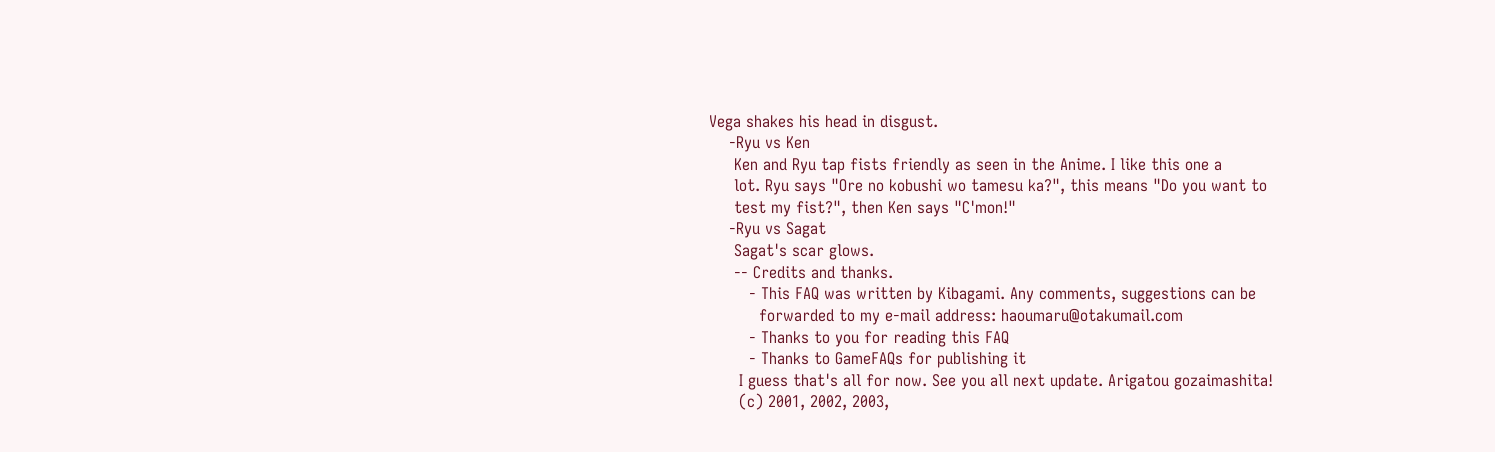Vega shakes his head in disgust.
    -Ryu vs Ken
     Ken and Ryu tap fists friendly as seen in the Anime. I like this one a
     lot. Ryu says "Ore no kobushi wo tamesu ka?", this means "Do you want to
     test my fist?", then Ken says "C'mon!"
    -Ryu vs Sagat
     Sagat's scar glows.
     -- Credits and thanks.
        - This FAQ was written by Kibagami. Any comments, suggestions can be
          forwarded to my e-mail address: haoumaru@otakumail.com
        - Thanks to you for reading this FAQ
        - Thanks to GameFAQs for publishing it
      I guess that's all for now. See you all next update. Arigatou gozaimashita!
      (c) 2001, 2002, 2003,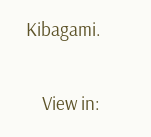Kibagami.

    View in: